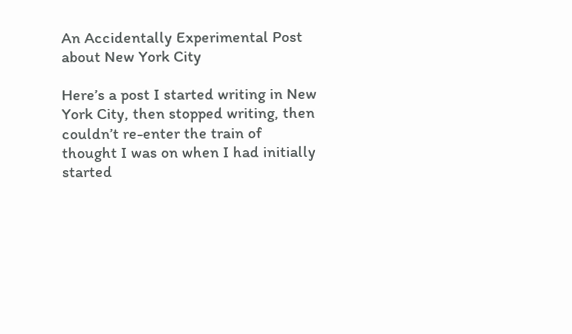An Accidentally Experimental Post about New York City

Here’s a post I started writing in New York City, then stopped writing, then couldn’t re-enter the train of thought I was on when I had initially started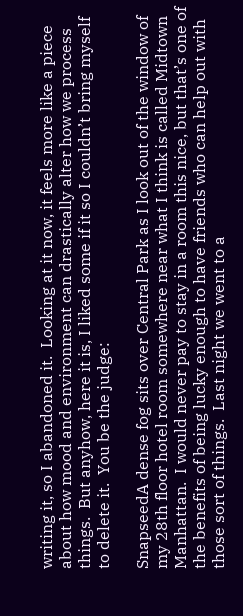writing it, so I abandoned it.  Looking at it now, it feels more like a piece about how mood and environment can drastically alter how we process things.  But anyhow, here it is, I liked some if it so I couldn’t bring myself to delete it.  You be the judge:

SnapseedA dense fog sits over Central Park as I look out of the window of my 28th floor hotel room somewhere near what I think is called Midtown Manhattan.  I would never pay to stay in a room this nice, but that’s one of the benefits of being lucky enough to have friends who can help out with those sort of things.  Last night we went to a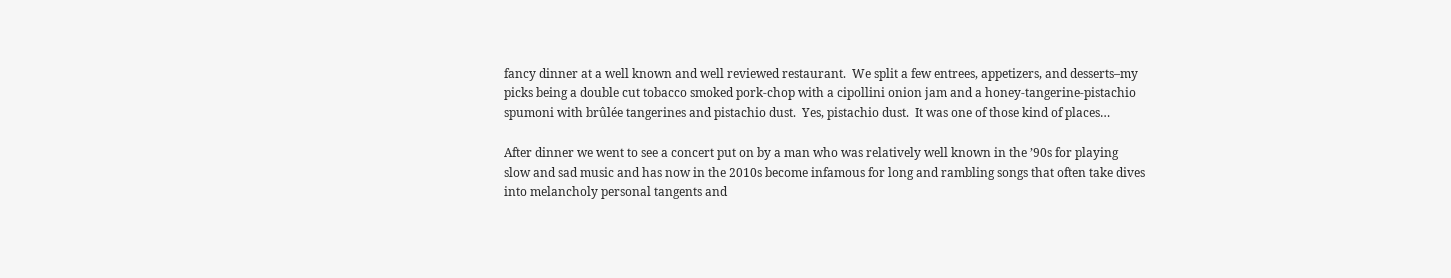fancy dinner at a well known and well reviewed restaurant.  We split a few entrees, appetizers, and desserts–my picks being a double cut tobacco smoked pork-chop with a cipollini onion jam and a honey-tangerine-pistachio spumoni with brûlée tangerines and pistachio dust.  Yes, pistachio dust.  It was one of those kind of places…

After dinner we went to see a concert put on by a man who was relatively well known in the ’90s for playing slow and sad music and has now in the 2010s become infamous for long and rambling songs that often take dives into melancholy personal tangents and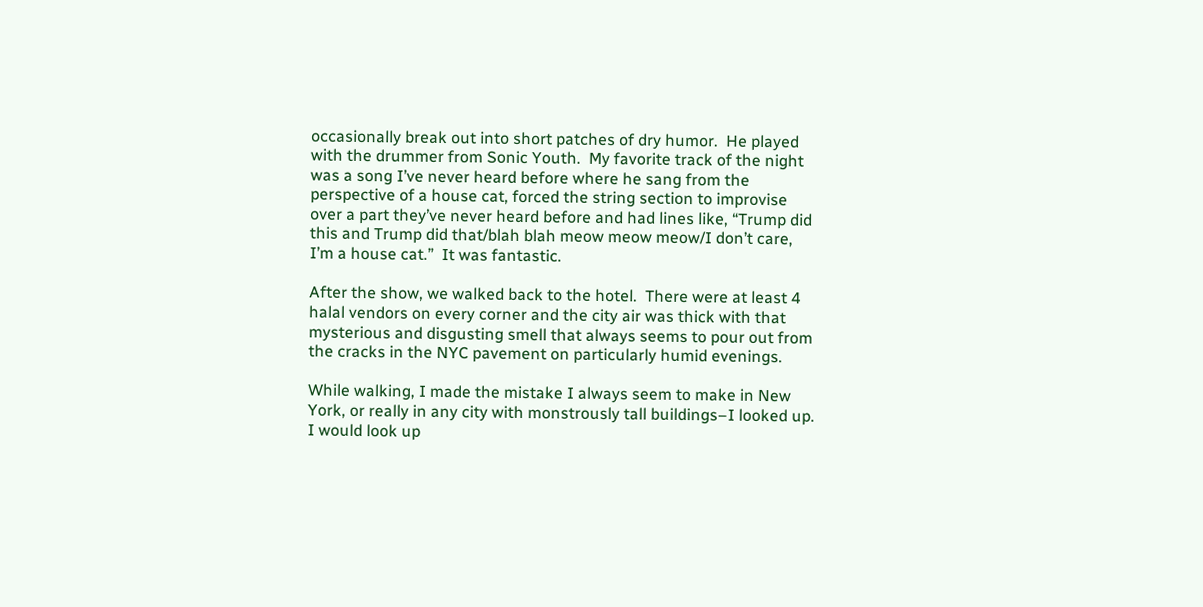occasionally break out into short patches of dry humor.  He played with the drummer from Sonic Youth.  My favorite track of the night was a song I’ve never heard before where he sang from the perspective of a house cat, forced the string section to improvise over a part they’ve never heard before and had lines like, “Trump did this and Trump did that/blah blah meow meow meow/I don’t care, I’m a house cat.”  It was fantastic.

After the show, we walked back to the hotel.  There were at least 4 halal vendors on every corner and the city air was thick with that mysterious and disgusting smell that always seems to pour out from the cracks in the NYC pavement on particularly humid evenings.

While walking, I made the mistake I always seem to make in New York, or really in any city with monstrously tall buildings–I looked up.  I would look up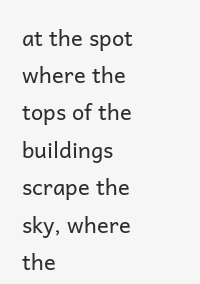at the spot where the tops of the buildings scrape the sky, where the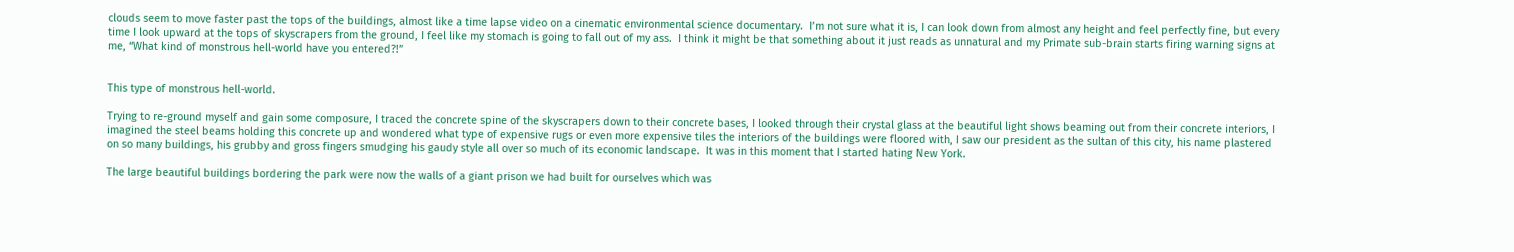clouds seem to move faster past the tops of the buildings, almost like a time lapse video on a cinematic environmental science documentary.  I’m not sure what it is, I can look down from almost any height and feel perfectly fine, but every time I look upward at the tops of skyscrapers from the ground, I feel like my stomach is going to fall out of my ass.  I think it might be that something about it just reads as unnatural and my Primate sub-brain starts firing warning signs at me, “What kind of monstrous hell-world have you entered?!”


This type of monstrous hell-world.

Trying to re-ground myself and gain some composure, I traced the concrete spine of the skyscrapers down to their concrete bases, I looked through their crystal glass at the beautiful light shows beaming out from their concrete interiors, I imagined the steel beams holding this concrete up and wondered what type of expensive rugs or even more expensive tiles the interiors of the buildings were floored with, I saw our president as the sultan of this city, his name plastered on so many buildings, his grubby and gross fingers smudging his gaudy style all over so much of its economic landscape.  It was in this moment that I started hating New York.

The large beautiful buildings bordering the park were now the walls of a giant prison we had built for ourselves which was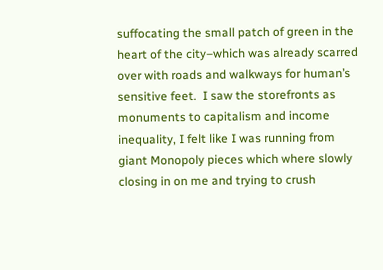suffocating the small patch of green in the heart of the city–which was already scarred over with roads and walkways for human’s sensitive feet.  I saw the storefronts as monuments to capitalism and income inequality, I felt like I was running from giant Monopoly pieces which where slowly closing in on me and trying to crush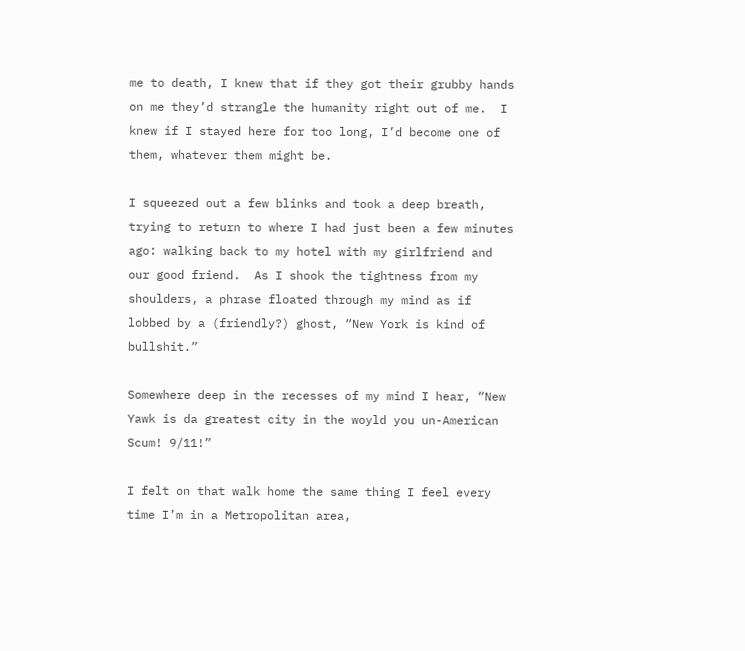me to death, I knew that if they got their grubby hands on me they’d strangle the humanity right out of me.  I knew if I stayed here for too long, I’d become one of them, whatever them might be.

I squeezed out a few blinks and took a deep breath, trying to return to where I had just been a few minutes ago: walking back to my hotel with my girlfriend and our good friend.  As I shook the tightness from my shoulders, a phrase floated through my mind as if lobbed by a (friendly?) ghost, “New York is kind of bullshit.”

Somewhere deep in the recesses of my mind I hear, “New Yawk is da greatest city in the woyld you un-American Scum! 9/11!”

I felt on that walk home the same thing I feel every time I’m in a Metropolitan area,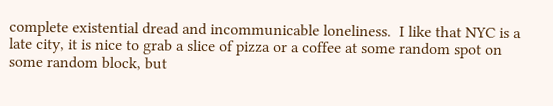complete existential dread and incommunicable loneliness.  I like that NYC is a late city, it is nice to grab a slice of pizza or a coffee at some random spot on some random block, but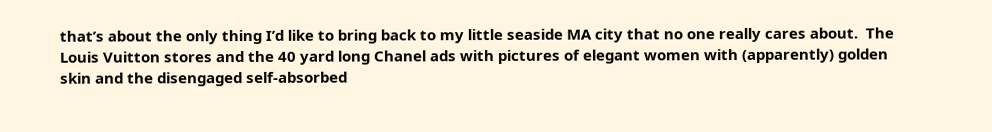that’s about the only thing I’d like to bring back to my little seaside MA city that no one really cares about.  The Louis Vuitton stores and the 40 yard long Chanel ads with pictures of elegant women with (apparently) golden skin and the disengaged self-absorbed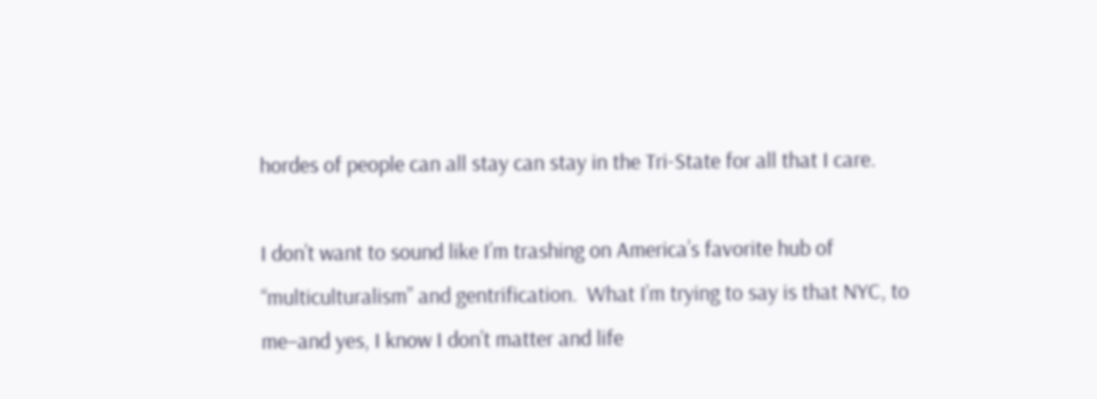hordes of people can all stay can stay in the Tri-State for all that I care.

I don’t want to sound like I’m trashing on America’s favorite hub of “multiculturalism” and gentrification.  What I’m trying to say is that NYC, to me–and yes, I know I don’t matter and life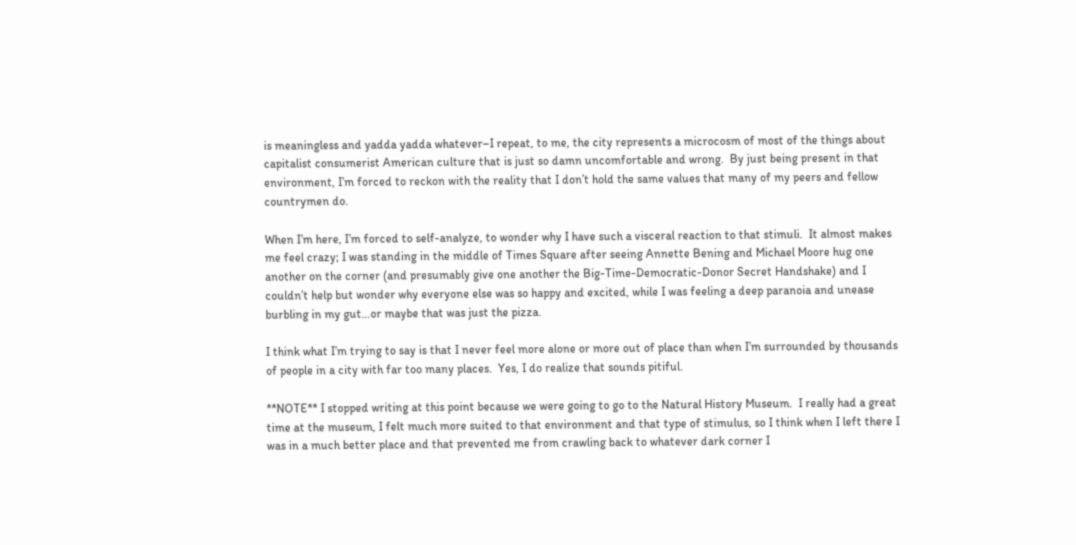is meaningless and yadda yadda whatever–I repeat, to me, the city represents a microcosm of most of the things about capitalist consumerist American culture that is just so damn uncomfortable and wrong.  By just being present in that environment, I’m forced to reckon with the reality that I don’t hold the same values that many of my peers and fellow countrymen do.

When I’m here, I’m forced to self-analyze, to wonder why I have such a visceral reaction to that stimuli.  It almost makes me feel crazy; I was standing in the middle of Times Square after seeing Annette Bening and Michael Moore hug one another on the corner (and presumably give one another the Big-Time-Democratic-Donor Secret Handshake) and I couldn’t help but wonder why everyone else was so happy and excited, while I was feeling a deep paranoia and unease burbling in my gut…or maybe that was just the pizza.

I think what I’m trying to say is that I never feel more alone or more out of place than when I’m surrounded by thousands of people in a city with far too many places.  Yes, I do realize that sounds pitiful.

**NOTE** I stopped writing at this point because we were going to go to the Natural History Museum.  I really had a great time at the museum, I felt much more suited to that environment and that type of stimulus, so I think when I left there I was in a much better place and that prevented me from crawling back to whatever dark corner I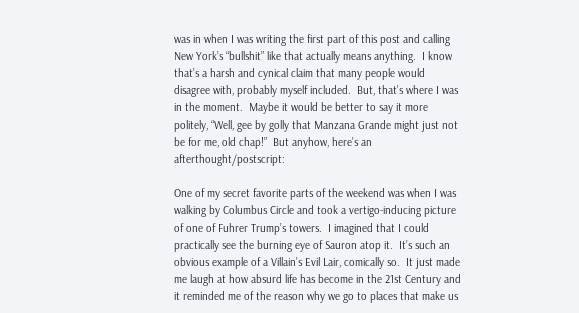was in when I was writing the first part of this post and calling New York’s “bullshit” like that actually means anything.  I know that’s a harsh and cynical claim that many people would disagree with, probably myself included.  But, that’s where I was in the moment.  Maybe it would be better to say it more politely, “Well, gee by golly that Manzana Grande might just not be for me, old chap!”  But anyhow, here’s an afterthought/postscript:

One of my secret favorite parts of the weekend was when I was walking by Columbus Circle and took a vertigo-inducing picture of one of Fuhrer Trump’s towers.  I imagined that I could practically see the burning eye of Sauron atop it.  It’s such an obvious example of a Villain’s Evil Lair, comically so.  It just made me laugh at how absurd life has become in the 21st Century and it reminded me of the reason why we go to places that make us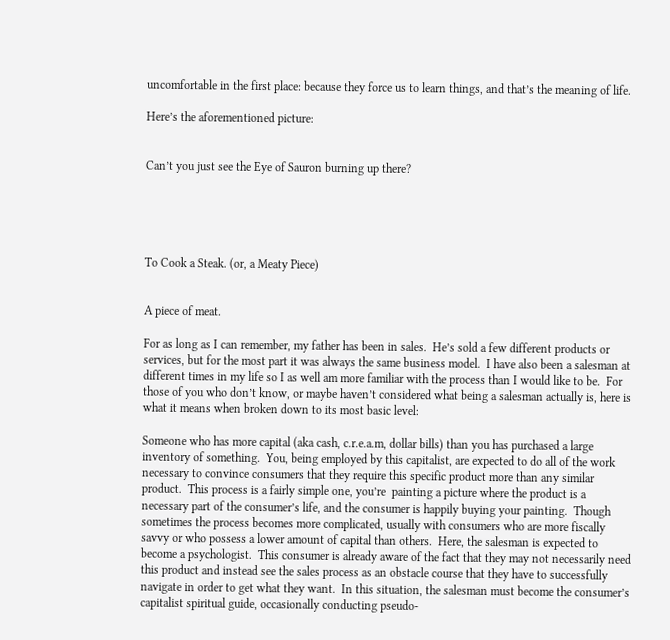uncomfortable in the first place: because they force us to learn things, and that’s the meaning of life.

Here’s the aforementioned picture:


Can’t you just see the Eye of Sauron burning up there?





To Cook a Steak. (or, a Meaty Piece)


A piece of meat.

For as long as I can remember, my father has been in sales.  He’s sold a few different products or services, but for the most part it was always the same business model.  I have also been a salesman at different times in my life so I as well am more familiar with the process than I would like to be.  For those of you who don’t know, or maybe haven’t considered what being a salesman actually is, here is what it means when broken down to its most basic level:

Someone who has more capital (aka cash, c.r.e.a.m, dollar bills) than you has purchased a large inventory of something.  You, being employed by this capitalist, are expected to do all of the work necessary to convince consumers that they require this specific product more than any similar product.  This process is a fairly simple one, you’re  painting a picture where the product is a necessary part of the consumer’s life, and the consumer is happily buying your painting.  Though sometimes the process becomes more complicated, usually with consumers who are more fiscally savvy or who possess a lower amount of capital than others.  Here, the salesman is expected to become a psychologist.  This consumer is already aware of the fact that they may not necessarily need this product and instead see the sales process as an obstacle course that they have to successfully navigate in order to get what they want.  In this situation, the salesman must become the consumer’s capitalist spiritual guide, occasionally conducting pseudo-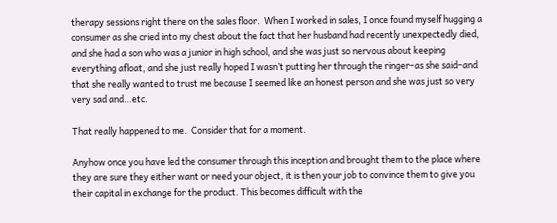therapy sessions right there on the sales floor.  When I worked in sales, I once found myself hugging a consumer as she cried into my chest about the fact that her husband had recently unexpectedly died, and she had a son who was a junior in high school, and she was just so nervous about keeping everything afloat, and she just really hoped I wasn’t putting her through the ringer–as she said–and that she really wanted to trust me because I seemed like an honest person and she was just so very very sad and…etc.

That really happened to me.  Consider that for a moment.

Anyhow once you have led the consumer through this inception and brought them to the place where they are sure they either want or need your object, it is then your job to convince them to give you their capital in exchange for the product. This becomes difficult with the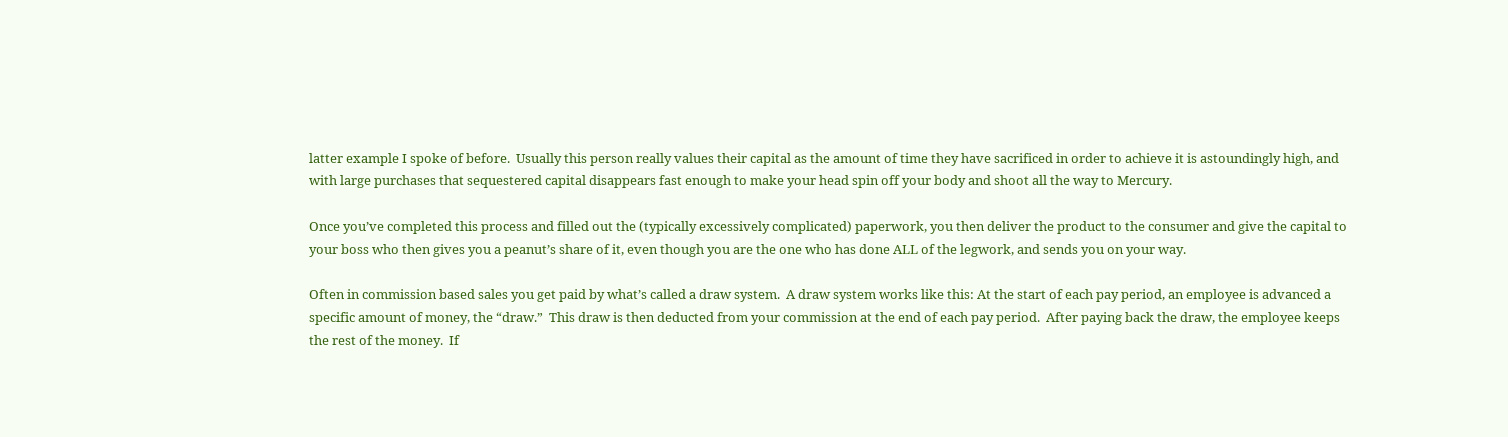latter example I spoke of before.  Usually this person really values their capital as the amount of time they have sacrificed in order to achieve it is astoundingly high, and with large purchases that sequestered capital disappears fast enough to make your head spin off your body and shoot all the way to Mercury.

Once you’ve completed this process and filled out the (typically excessively complicated) paperwork, you then deliver the product to the consumer and give the capital to your boss who then gives you a peanut’s share of it, even though you are the one who has done ALL of the legwork, and sends you on your way.

Often in commission based sales you get paid by what’s called a draw system.  A draw system works like this: At the start of each pay period, an employee is advanced a specific amount of money, the “draw.”  This draw is then deducted from your commission at the end of each pay period.  After paying back the draw, the employee keeps the rest of the money.  If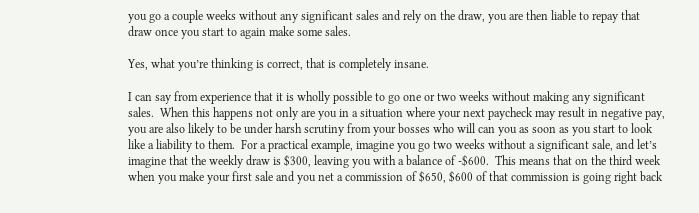you go a couple weeks without any significant sales and rely on the draw, you are then liable to repay that draw once you start to again make some sales.

Yes, what you’re thinking is correct, that is completely insane.

I can say from experience that it is wholly possible to go one or two weeks without making any significant sales.  When this happens not only are you in a situation where your next paycheck may result in negative pay, you are also likely to be under harsh scrutiny from your bosses who will can you as soon as you start to look like a liability to them.  For a practical example, imagine you go two weeks without a significant sale, and let’s imagine that the weekly draw is $300, leaving you with a balance of -$600.  This means that on the third week when you make your first sale and you net a commission of $650, $600 of that commission is going right back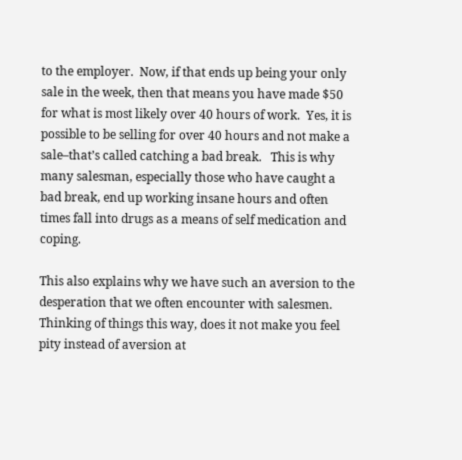to the employer.  Now, if that ends up being your only sale in the week, then that means you have made $50 for what is most likely over 40 hours of work.  Yes, it is possible to be selling for over 40 hours and not make a sale–that’s called catching a bad break.   This is why many salesman, especially those who have caught a bad break, end up working insane hours and often times fall into drugs as a means of self medication and coping.

This also explains why we have such an aversion to the desperation that we often encounter with salesmen.  Thinking of things this way, does it not make you feel pity instead of aversion at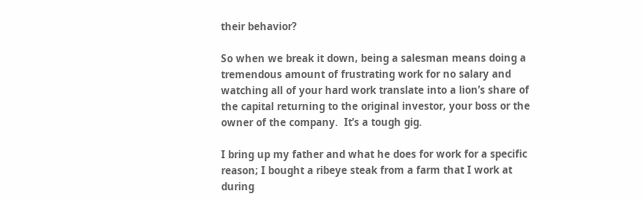their behavior?

So when we break it down, being a salesman means doing a tremendous amount of frustrating work for no salary and watching all of your hard work translate into a lion’s share of the capital returning to the original investor, your boss or the owner of the company.  It’s a tough gig.

I bring up my father and what he does for work for a specific reason; I bought a ribeye steak from a farm that I work at during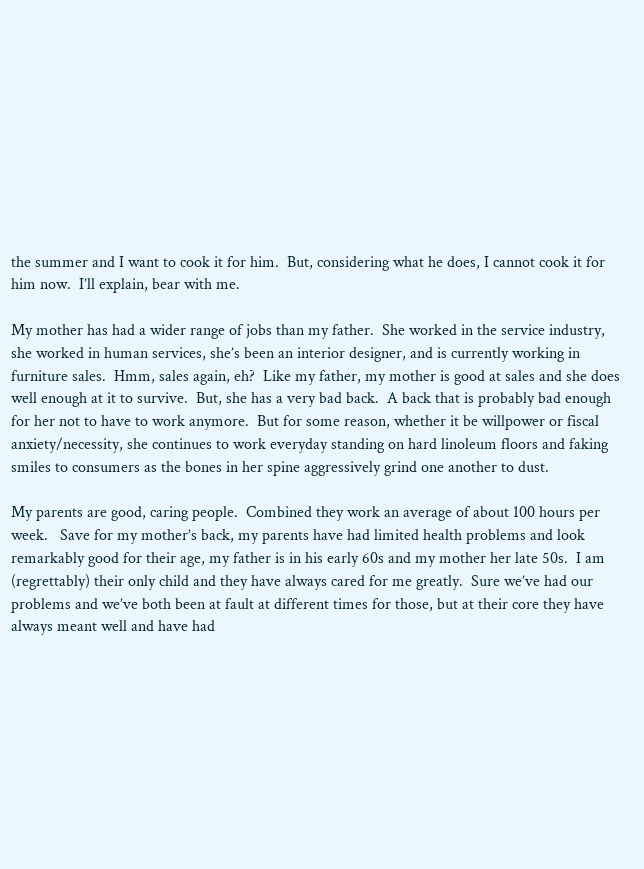the summer and I want to cook it for him.  But, considering what he does, I cannot cook it for him now.  I’ll explain, bear with me.

My mother has had a wider range of jobs than my father.  She worked in the service industry, she worked in human services, she’s been an interior designer, and is currently working in furniture sales.  Hmm, sales again, eh?  Like my father, my mother is good at sales and she does well enough at it to survive.  But, she has a very bad back.  A back that is probably bad enough for her not to have to work anymore.  But for some reason, whether it be willpower or fiscal anxiety/necessity, she continues to work everyday standing on hard linoleum floors and faking smiles to consumers as the bones in her spine aggressively grind one another to dust.

My parents are good, caring people.  Combined they work an average of about 100 hours per week.   Save for my mother’s back, my parents have had limited health problems and look remarkably good for their age, my father is in his early 60s and my mother her late 50s.  I am (regrettably) their only child and they have always cared for me greatly.  Sure we’ve had our problems and we’ve both been at fault at different times for those, but at their core they have always meant well and have had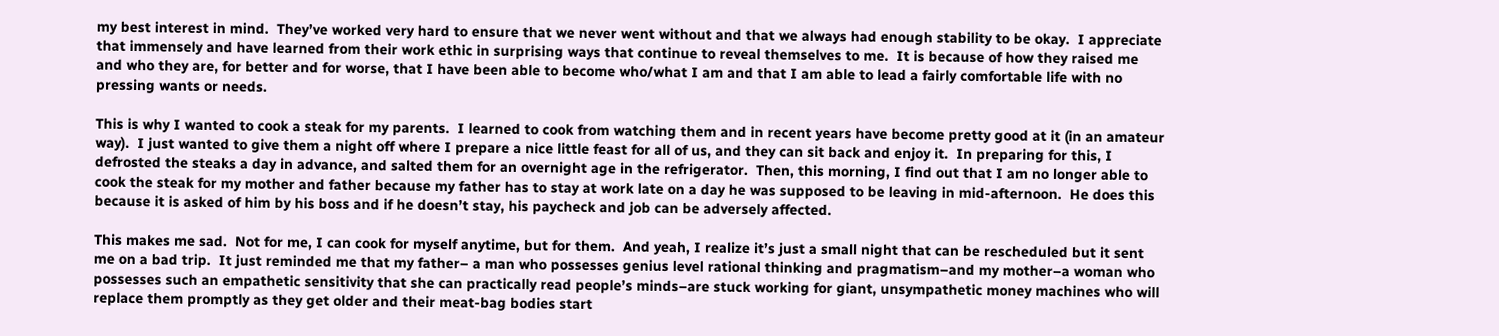my best interest in mind.  They’ve worked very hard to ensure that we never went without and that we always had enough stability to be okay.  I appreciate that immensely and have learned from their work ethic in surprising ways that continue to reveal themselves to me.  It is because of how they raised me and who they are, for better and for worse, that I have been able to become who/what I am and that I am able to lead a fairly comfortable life with no pressing wants or needs.

This is why I wanted to cook a steak for my parents.  I learned to cook from watching them and in recent years have become pretty good at it (in an amateur way).  I just wanted to give them a night off where I prepare a nice little feast for all of us, and they can sit back and enjoy it.  In preparing for this, I defrosted the steaks a day in advance, and salted them for an overnight age in the refrigerator.  Then, this morning, I find out that I am no longer able to cook the steak for my mother and father because my father has to stay at work late on a day he was supposed to be leaving in mid-afternoon.  He does this because it is asked of him by his boss and if he doesn’t stay, his paycheck and job can be adversely affected.

This makes me sad.  Not for me, I can cook for myself anytime, but for them.  And yeah, I realize it’s just a small night that can be rescheduled but it sent me on a bad trip.  It just reminded me that my father– a man who possesses genius level rational thinking and pragmatism–and my mother–a woman who possesses such an empathetic sensitivity that she can practically read people’s minds–are stuck working for giant, unsympathetic money machines who will replace them promptly as they get older and their meat-bag bodies start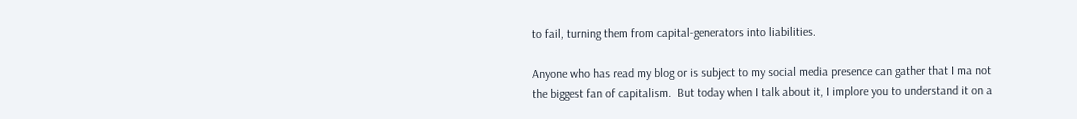to fail, turning them from capital-generators into liabilities.

Anyone who has read my blog or is subject to my social media presence can gather that I ma not the biggest fan of capitalism.  But today when I talk about it, I implore you to understand it on a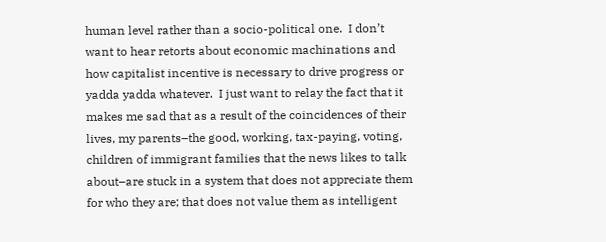human level rather than a socio-political one.  I don’t want to hear retorts about economic machinations and how capitalist incentive is necessary to drive progress or yadda yadda whatever.  I just want to relay the fact that it makes me sad that as a result of the coincidences of their lives, my parents–the good, working, tax-paying, voting, children of immigrant families that the news likes to talk about–are stuck in a system that does not appreciate them for who they are; that does not value them as intelligent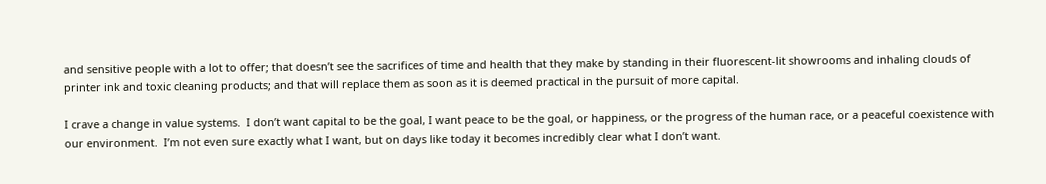and sensitive people with a lot to offer; that doesn’t see the sacrifices of time and health that they make by standing in their fluorescent-lit showrooms and inhaling clouds of printer ink and toxic cleaning products; and that will replace them as soon as it is deemed practical in the pursuit of more capital.

I crave a change in value systems.  I don’t want capital to be the goal, I want peace to be the goal, or happiness, or the progress of the human race, or a peaceful coexistence with our environment.  I’m not even sure exactly what I want, but on days like today it becomes incredibly clear what I don’t want.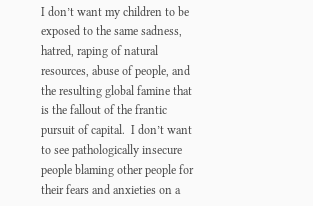I don’t want my children to be exposed to the same sadness, hatred, raping of natural resources, abuse of people, and the resulting global famine that is the fallout of the frantic pursuit of capital.  I don’t want to see pathologically insecure people blaming other people for their fears and anxieties on a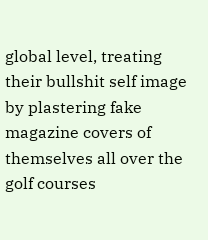global level, treating their bullshit self image by plastering fake magazine covers of themselves all over the golf courses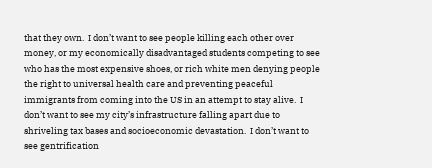that they own.  I don’t want to see people killing each other over money, or my economically disadvantaged students competing to see who has the most expensive shoes, or rich white men denying people the right to universal health care and preventing peaceful immigrants from coming into the US in an attempt to stay alive.  I don’t want to see my city’s infrastructure falling apart due to shriveling tax bases and socioeconomic devastation.  I don’t want to see gentrification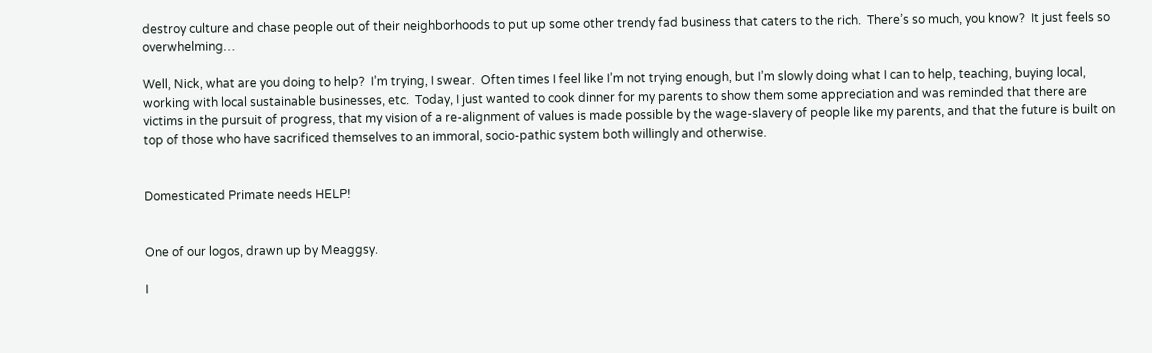destroy culture and chase people out of their neighborhoods to put up some other trendy fad business that caters to the rich.  There’s so much, you know?  It just feels so overwhelming…

Well, Nick, what are you doing to help?  I’m trying, I swear.  Often times I feel like I’m not trying enough, but I’m slowly doing what I can to help, teaching, buying local, working with local sustainable businesses, etc.  Today, I just wanted to cook dinner for my parents to show them some appreciation and was reminded that there are victims in the pursuit of progress, that my vision of a re-alignment of values is made possible by the wage-slavery of people like my parents, and that the future is built on top of those who have sacrificed themselves to an immoral, socio-pathic system both willingly and otherwise.


Domesticated Primate needs HELP!


One of our logos, drawn up by Meaggsy.

I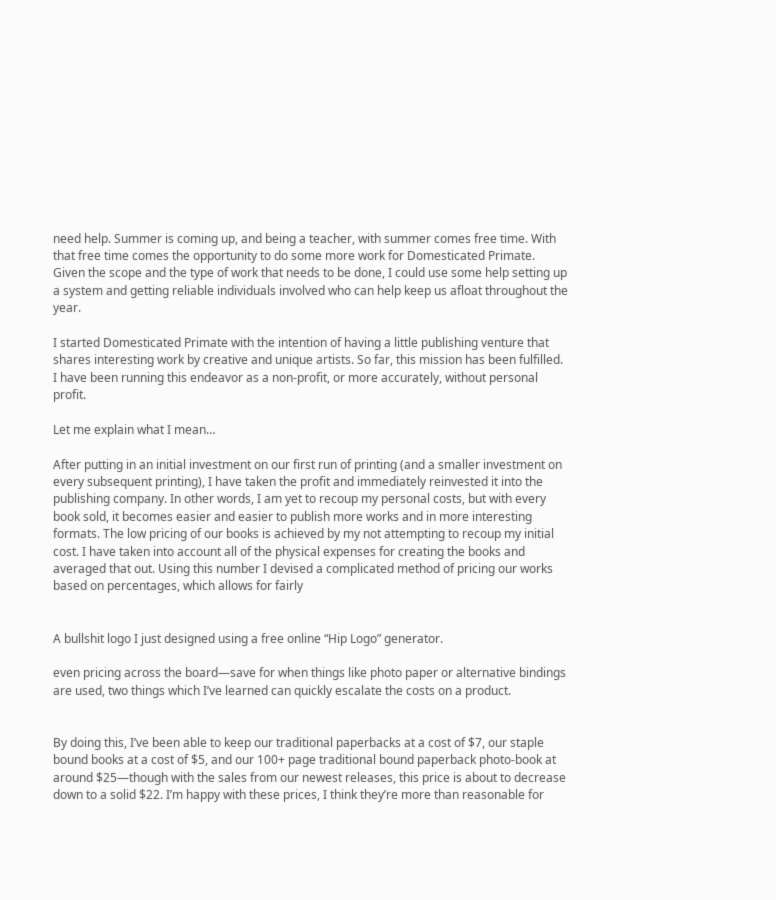need help. Summer is coming up, and being a teacher, with summer comes free time. With that free time comes the opportunity to do some more work for Domesticated Primate. Given the scope and the type of work that needs to be done, I could use some help setting up a system and getting reliable individuals involved who can help keep us afloat throughout the year.

I started Domesticated Primate with the intention of having a little publishing venture that shares interesting work by creative and unique artists. So far, this mission has been fulfilled. I have been running this endeavor as a non-profit, or more accurately, without personal profit.

Let me explain what I mean…

After putting in an initial investment on our first run of printing (and a smaller investment on every subsequent printing), I have taken the profit and immediately reinvested it into the publishing company. In other words, I am yet to recoup my personal costs, but with every book sold, it becomes easier and easier to publish more works and in more interesting formats. The low pricing of our books is achieved by my not attempting to recoup my initial cost. I have taken into account all of the physical expenses for creating the books and averaged that out. Using this number I devised a complicated method of pricing our works based on percentages, which allows for fairly


A bullshit logo I just designed using a free online “Hip Logo” generator.

even pricing across the board—save for when things like photo paper or alternative bindings are used, two things which I’ve learned can quickly escalate the costs on a product.


By doing this, I’ve been able to keep our traditional paperbacks at a cost of $7, our staple bound books at a cost of $5, and our 100+ page traditional bound paperback photo-book at around $25—though with the sales from our newest releases, this price is about to decrease down to a solid $22. I’m happy with these prices, I think they’re more than reasonable for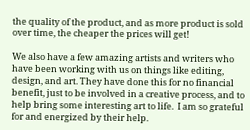the quality of the product, and as more product is sold over time, the cheaper the prices will get!

We also have a few amazing artists and writers who have been working with us on things like editing, design, and art. They have done this for no financial benefit, just to be involved in a creative process, and to help bring some interesting art to life.  I am so grateful for and energized by their help.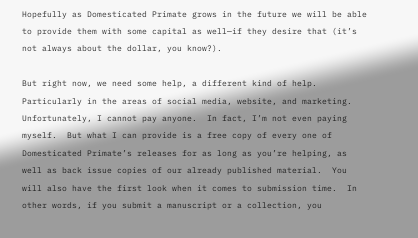Hopefully as Domesticated Primate grows in the future we will be able to provide them with some capital as well—if they desire that (it’s not always about the dollar, you know?).

But right now, we need some help, a different kind of help.  Particularly in the areas of social media, website, and marketing.  Unfortunately, I cannot pay anyone.  In fact, I’m not even paying myself.  But what I can provide is a free copy of every one of Domesticated Primate’s releases for as long as you’re helping, as well as back issue copies of our already published material.  You will also have the first look when it comes to submission time.  In other words, if you submit a manuscript or a collection, you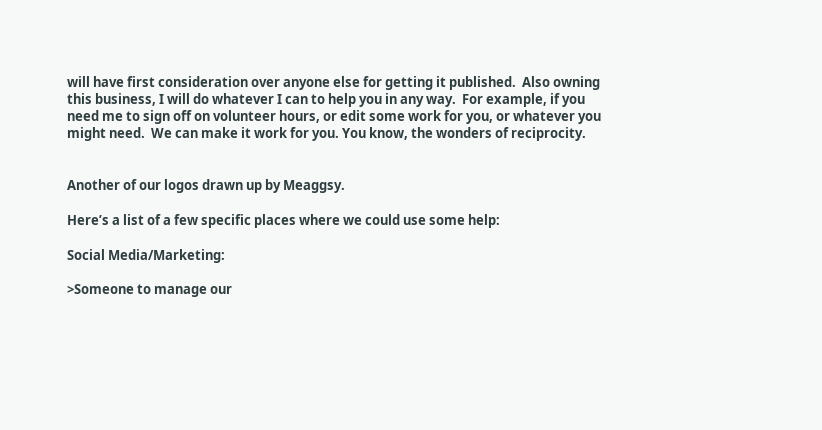will have first consideration over anyone else for getting it published.  Also owning this business, I will do whatever I can to help you in any way.  For example, if you need me to sign off on volunteer hours, or edit some work for you, or whatever you might need.  We can make it work for you. You know, the wonders of reciprocity.


Another of our logos drawn up by Meaggsy.

Here’s a list of a few specific places where we could use some help:

Social Media/Marketing:

>Someone to manage our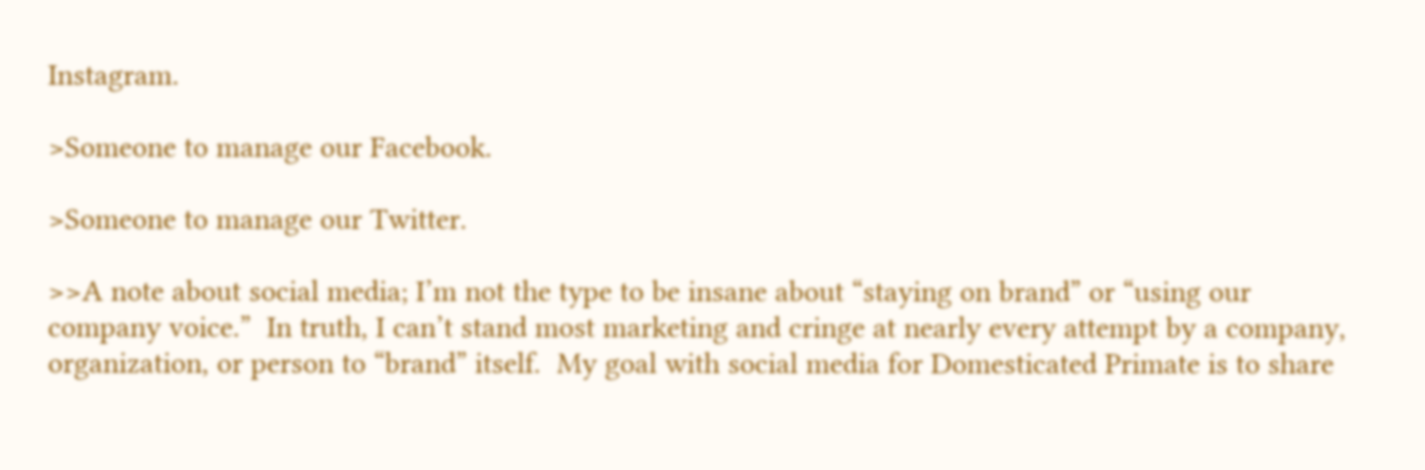Instagram.

>Someone to manage our Facebook.

>Someone to manage our Twitter.

>>A note about social media; I’m not the type to be insane about “staying on brand” or “using our company voice.”  In truth, I can’t stand most marketing and cringe at nearly every attempt by a company, organization, or person to “brand” itself.  My goal with social media for Domesticated Primate is to share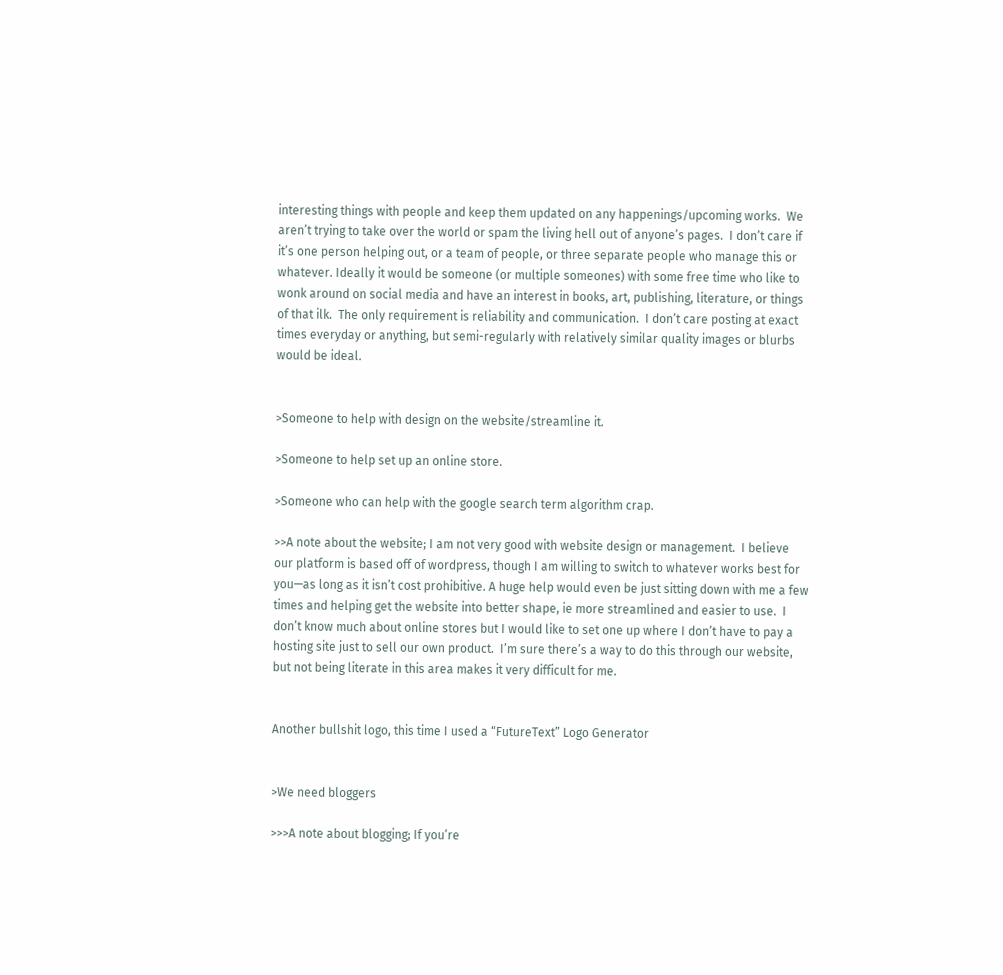interesting things with people and keep them updated on any happenings/upcoming works.  We aren’t trying to take over the world or spam the living hell out of anyone’s pages.  I don’t care if it’s one person helping out, or a team of people, or three separate people who manage this or whatever. Ideally it would be someone (or multiple someones) with some free time who like to wonk around on social media and have an interest in books, art, publishing, literature, or things of that ilk.  The only requirement is reliability and communication.  I don’t care posting at exact times everyday or anything, but semi-regularly with relatively similar quality images or blurbs would be ideal.


>Someone to help with design on the website/streamline it.

>Someone to help set up an online store.

>Someone who can help with the google search term algorithm crap.

>>A note about the website; I am not very good with website design or management.  I believe our platform is based off of wordpress, though I am willing to switch to whatever works best for you—as long as it isn’t cost prohibitive. A huge help would even be just sitting down with me a few times and helping get the website into better shape, ie more streamlined and easier to use.  I don’t know much about online stores but I would like to set one up where I don’t have to pay a hosting site just to sell our own product.  I’m sure there’s a way to do this through our website, but not being literate in this area makes it very difficult for me.


Another bullshit logo, this time I used a “FutureText” Logo Generator


>We need bloggers

>>>A note about blogging; If you’re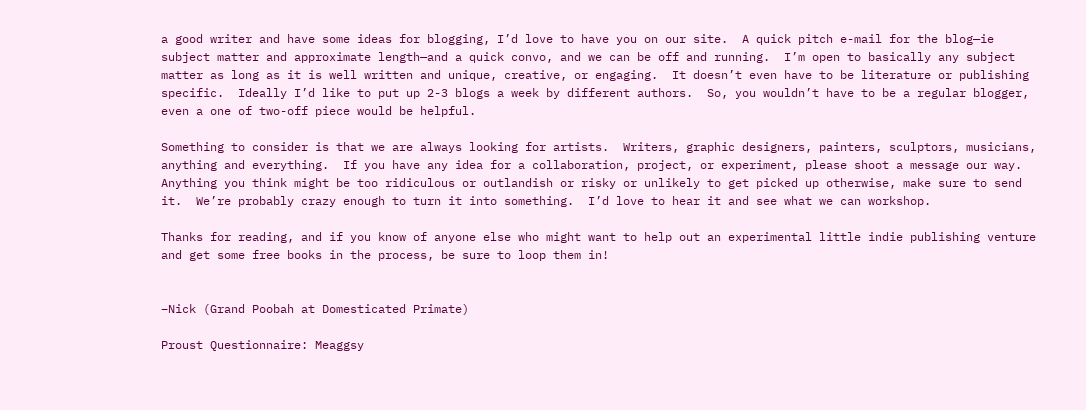a good writer and have some ideas for blogging, I’d love to have you on our site.  A quick pitch e-mail for the blog—ie subject matter and approximate length—and a quick convo, and we can be off and running.  I’m open to basically any subject matter as long as it is well written and unique, creative, or engaging.  It doesn’t even have to be literature or publishing specific.  Ideally I’d like to put up 2-3 blogs a week by different authors.  So, you wouldn’t have to be a regular blogger, even a one of two-off piece would be helpful.

Something to consider is that we are always looking for artists.  Writers, graphic designers, painters, sculptors, musicians, anything and everything.  If you have any idea for a collaboration, project, or experiment, please shoot a message our way. Anything you think might be too ridiculous or outlandish or risky or unlikely to get picked up otherwise, make sure to send it.  We’re probably crazy enough to turn it into something.  I’d love to hear it and see what we can workshop.

Thanks for reading, and if you know of anyone else who might want to help out an experimental little indie publishing venture and get some free books in the process, be sure to loop them in!


–Nick (Grand Poobah at Domesticated Primate)

Proust Questionnaire: Meaggsy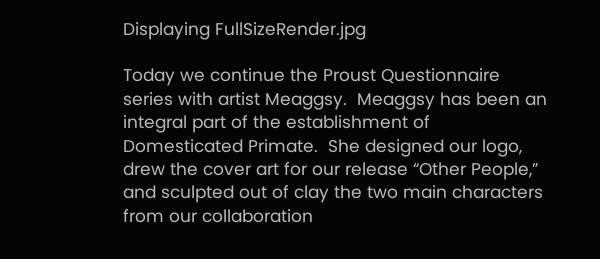Displaying FullSizeRender.jpg

Today we continue the Proust Questionnaire series with artist Meaggsy.  Meaggsy has been an integral part of the establishment of Domesticated Primate.  She designed our logo, drew the cover art for our release “Other People,” and sculpted out of clay the two main characters from our collaboration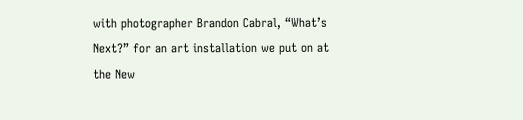with photographer Brandon Cabral, “What’s Next?” for an art installation we put on at the New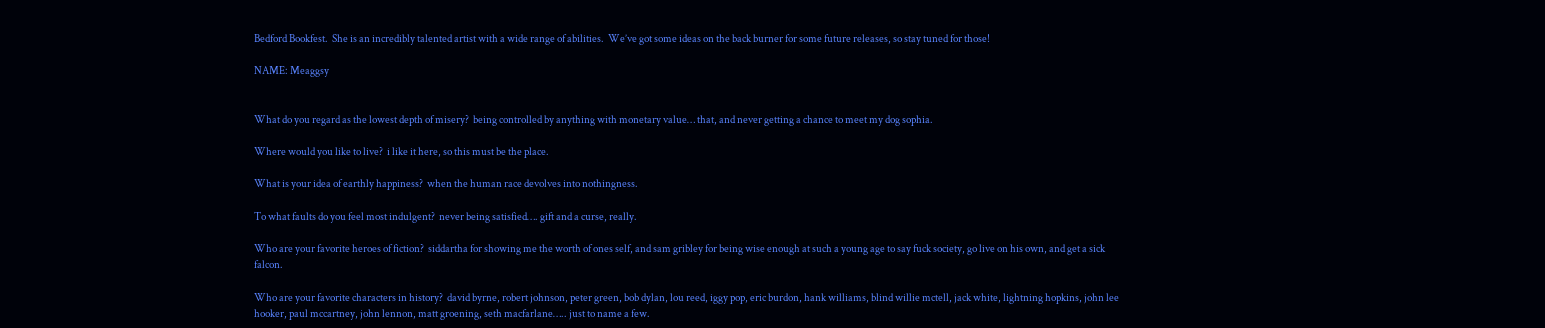Bedford Bookfest.  She is an incredibly talented artist with a wide range of abilities.  We’ve got some ideas on the back burner for some future releases, so stay tuned for those!

NAME: Meaggsy


What do you regard as the lowest depth of misery?  being controlled by anything with monetary value… that, and never getting a chance to meet my dog sophia.

Where would you like to live?  i like it here, so this must be the place.

What is your idea of earthly happiness?  when the human race devolves into nothingness.

To what faults do you feel most indulgent?  never being satisfied…. gift and a curse, really.

Who are your favorite heroes of fiction?  siddartha for showing me the worth of ones self, and sam gribley for being wise enough at such a young age to say fuck society, go live on his own, and get a sick falcon.

Who are your favorite characters in history?  david byrne, robert johnson, peter green, bob dylan, lou reed, iggy pop, eric burdon, hank williams, blind willie mctell, jack white, lightning hopkins, john lee hooker, paul mccartney, john lennon, matt groening, seth macfarlane….. just to name a few.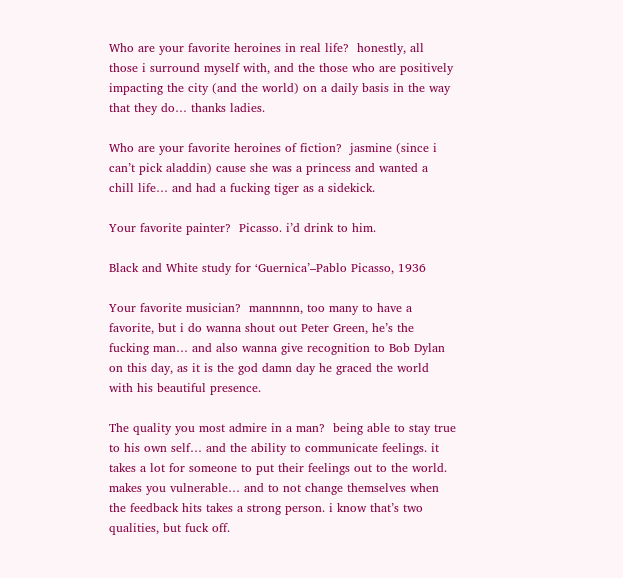Who are your favorite heroines in real life?  honestly, all those i surround myself with, and the those who are positively impacting the city (and the world) on a daily basis in the way that they do… thanks ladies.

Who are your favorite heroines of fiction?  jasmine (since i can’t pick aladdin) cause she was a princess and wanted a chill life… and had a fucking tiger as a sidekick.

Your favorite painter?  Picasso. i’d drink to him.

Black and White study for ‘Guernica’–Pablo Picasso, 1936

Your favorite musician?  mannnnn, too many to have a favorite, but i do wanna shout out Peter Green, he’s the fucking man… and also wanna give recognition to Bob Dylan on this day, as it is the god damn day he graced the world with his beautiful presence.

The quality you most admire in a man?  being able to stay true to his own self… and the ability to communicate feelings. it takes a lot for someone to put their feelings out to the world. makes you vulnerable… and to not change themselves when the feedback hits takes a strong person. i know that’s two qualities, but fuck off.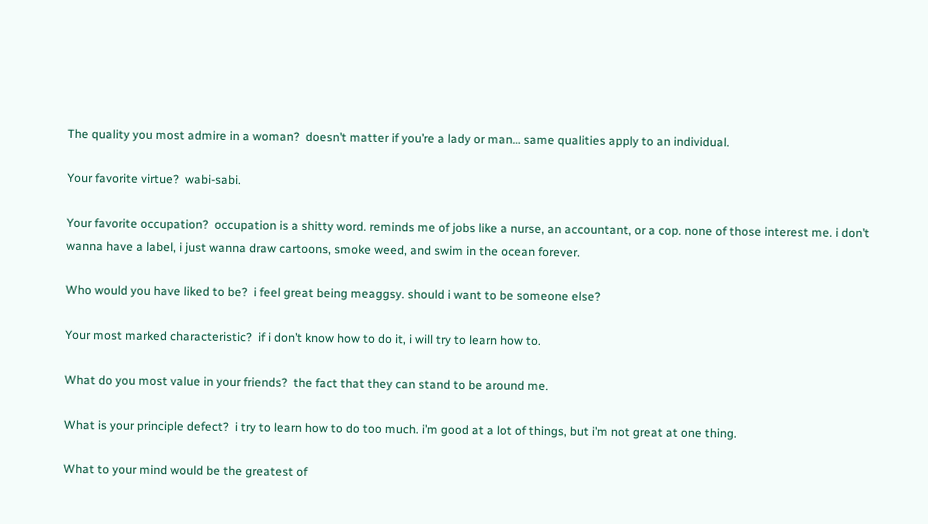The quality you most admire in a woman?  doesn’t matter if you’re a lady or man… same qualities apply to an individual.

Your favorite virtue?  wabi-sabi.

Your favorite occupation?  occupation is a shitty word. reminds me of jobs like a nurse, an accountant, or a cop. none of those interest me. i don’t wanna have a label, i just wanna draw cartoons, smoke weed, and swim in the ocean forever.

Who would you have liked to be?  i feel great being meaggsy. should i want to be someone else?

Your most marked characteristic?  if i don’t know how to do it, i will try to learn how to.

What do you most value in your friends?  the fact that they can stand to be around me.

What is your principle defect?  i try to learn how to do too much. i’m good at a lot of things, but i’m not great at one thing.

What to your mind would be the greatest of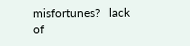misfortunes?   lack of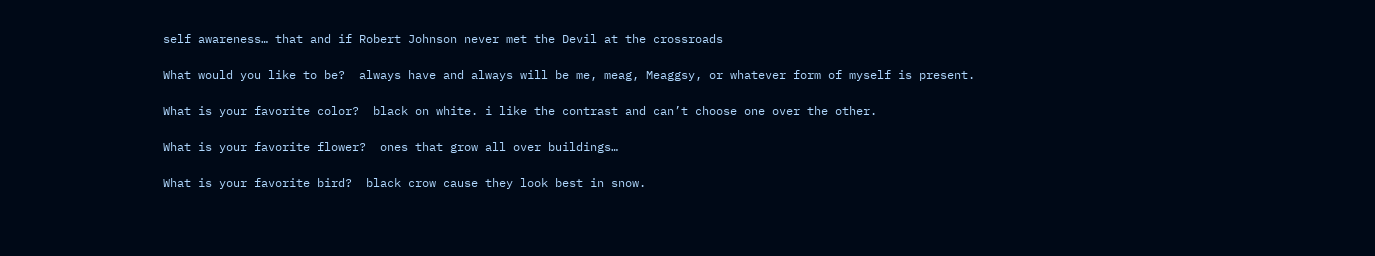self awareness… that and if Robert Johnson never met the Devil at the crossroads

What would you like to be?  always have and always will be me, meag, Meaggsy, or whatever form of myself is present.

What is your favorite color?  black on white. i like the contrast and can’t choose one over the other.

What is your favorite flower?  ones that grow all over buildings…

What is your favorite bird?  black crow cause they look best in snow.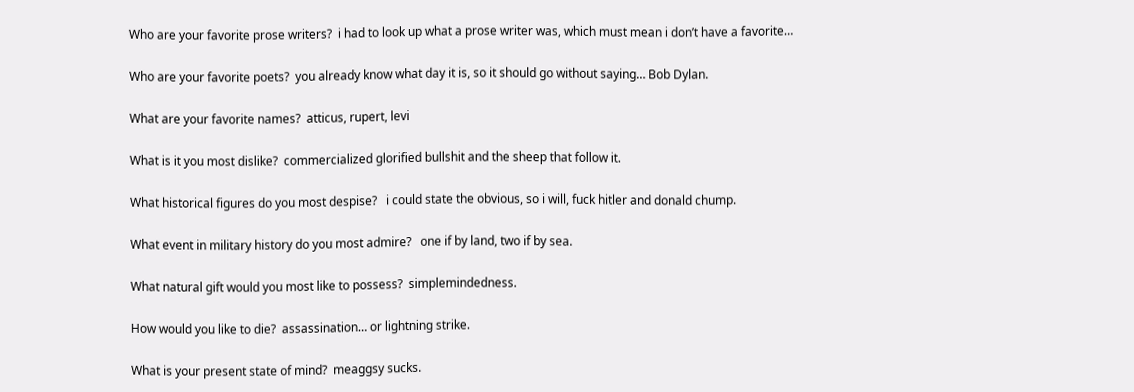Who are your favorite prose writers?  i had to look up what a prose writer was, which must mean i don’t have a favorite…

Who are your favorite poets?  you already know what day it is, so it should go without saying… Bob Dylan.

What are your favorite names?  atticus, rupert, levi

What is it you most dislike?  commercialized glorified bullshit and the sheep that follow it.

What historical figures do you most despise?   i could state the obvious, so i will, fuck hitler and donald chump.

What event in military history do you most admire?   one if by land, two if by sea.

What natural gift would you most like to possess?  simplemindedness.

How would you like to die?  assassination… or lightning strike.

What is your present state of mind?  meaggsy sucks.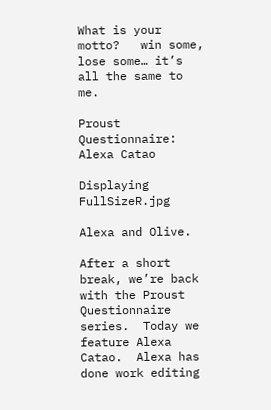What is your motto?   win some, lose some… it’s all the same to me.

Proust Questionnaire: Alexa Catao

Displaying FullSizeR.jpg

Alexa and Olive.

After a short break, we’re back with the Proust Questionnaire series.  Today we feature Alexa Catao.  Alexa has done work editing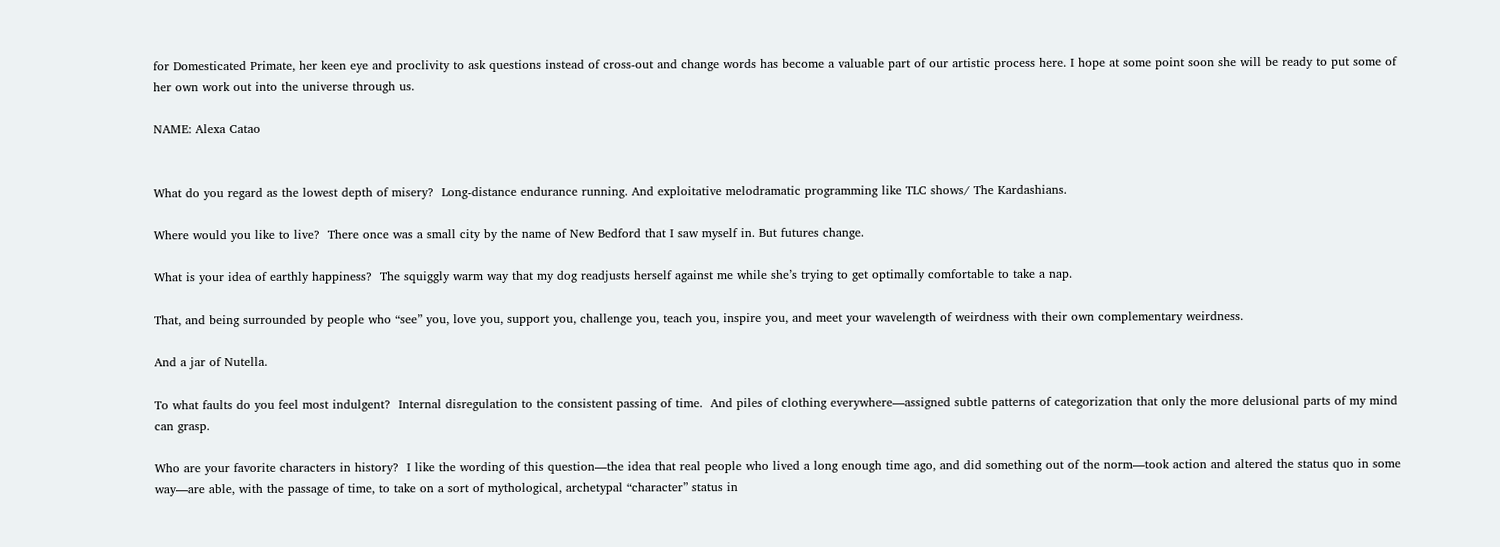for Domesticated Primate, her keen eye and proclivity to ask questions instead of cross-out and change words has become a valuable part of our artistic process here. I hope at some point soon she will be ready to put some of her own work out into the universe through us.

NAME: Alexa Catao


What do you regard as the lowest depth of misery?  Long-distance endurance running. And exploitative melodramatic programming like TLC shows/ The Kardashians.

Where would you like to live?  There once was a small city by the name of New Bedford that I saw myself in. But futures change.

What is your idea of earthly happiness?  The squiggly warm way that my dog readjusts herself against me while she’s trying to get optimally comfortable to take a nap.

That, and being surrounded by people who “see” you, love you, support you, challenge you, teach you, inspire you, and meet your wavelength of weirdness with their own complementary weirdness.

And a jar of Nutella.

To what faults do you feel most indulgent?  Internal disregulation to the consistent passing of time.  And piles of clothing everywhere—assigned subtle patterns of categorization that only the more delusional parts of my mind can grasp.

Who are your favorite characters in history?  I like the wording of this question—the idea that real people who lived a long enough time ago, and did something out of the norm—took action and altered the status quo in some way—are able, with the passage of time, to take on a sort of mythological, archetypal “character” status in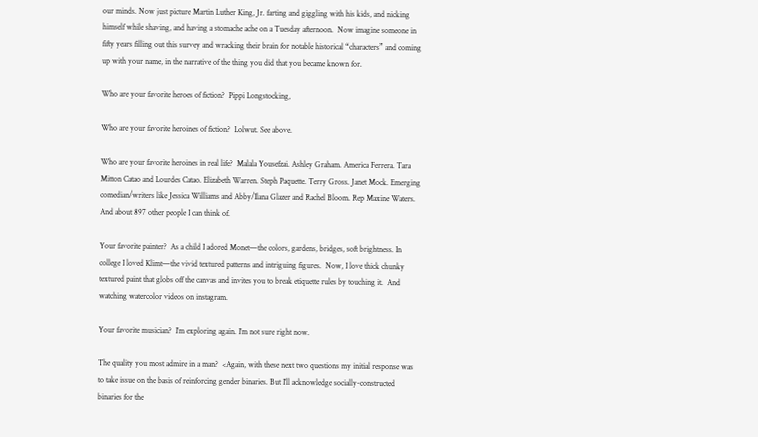our minds. Now just picture Martin Luther King, Jr. farting and giggling with his kids, and nicking himself while shaving, and having a stomache ache on a Tuesday afternoon.  Now imagine someone in fifty years filling out this survey and wracking their brain for notable historical “characters” and coming up with your name, in the narrative of the thing you did that you became known for.

Who are your favorite heroes of fiction?  Pippi Longstocking,

Who are your favorite heroines of fiction?  Lolwut. See above.

Who are your favorite heroines in real life?  Malala Yousefzai. Ashley Graham. America Ferrera. Tara Mitton Catao and Lourdes Catao. Elizabeth Warren. Steph Paquette. Terry Gross. Janet Mock. Emerging comedian/writers like Jessica Williams and Abby/Ilana Glazer and Rachel Bloom. Rep Maxine Waters. And about 897 other people I can think of.

Your favorite painter?  As a child I adored Monet—the colors, gardens, bridges, soft brightness. In college I loved Klimt—the vivid textured patterns and intriguing figures.  Now, I love thick chunky textured paint that globs off the canvas and invites you to break etiquette rules by touching it.  And watching watercolor videos on instagram.

Your favorite musician?  I’m exploring again. I’m not sure right now.

The quality you most admire in a man?  <Again, with these next two questions my initial response was to take issue on the basis of reinforcing gender binaries. But I’ll acknowledge socially-constructed binaries for the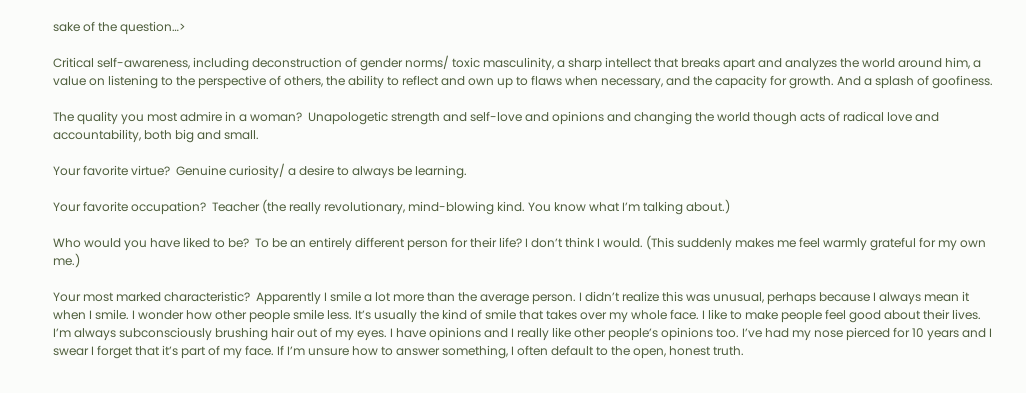sake of the question…>

Critical self-awareness, including deconstruction of gender norms/ toxic masculinity, a sharp intellect that breaks apart and analyzes the world around him, a value on listening to the perspective of others, the ability to reflect and own up to flaws when necessary, and the capacity for growth. And a splash of goofiness.

The quality you most admire in a woman?  Unapologetic strength and self-love and opinions and changing the world though acts of radical love and accountability, both big and small.

Your favorite virtue?  Genuine curiosity/ a desire to always be learning.

Your favorite occupation?  Teacher (the really revolutionary, mind-blowing kind. You know what I’m talking about.)

Who would you have liked to be?  To be an entirely different person for their life? I don’t think I would. (This suddenly makes me feel warmly grateful for my own me.)

Your most marked characteristic?  Apparently I smile a lot more than the average person. I didn’t realize this was unusual, perhaps because I always mean it when I smile. I wonder how other people smile less. It’s usually the kind of smile that takes over my whole face. I like to make people feel good about their lives. I’m always subconsciously brushing hair out of my eyes. I have opinions and I really like other people’s opinions too. I’ve had my nose pierced for 10 years and I swear I forget that it’s part of my face. If I’m unsure how to answer something, I often default to the open, honest truth.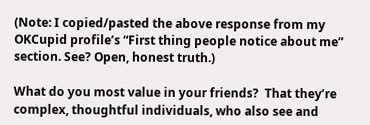(Note: I copied/pasted the above response from my OKCupid profile’s “First thing people notice about me” section. See? Open, honest truth.)

What do you most value in your friends?  That they’re complex, thoughtful individuals, who also see and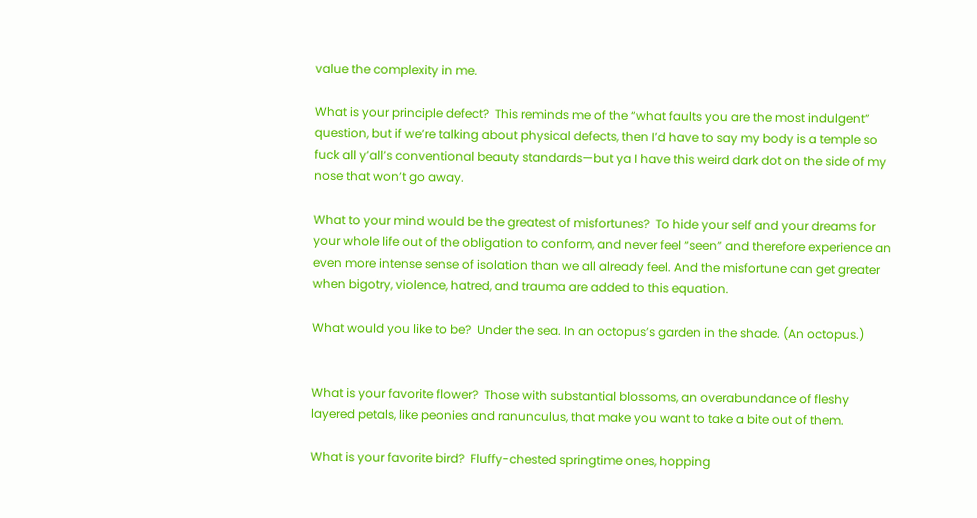value the complexity in me.

What is your principle defect?  This reminds me of the “what faults you are the most indulgent” question, but if we’re talking about physical defects, then I’d have to say my body is a temple so fuck all y’all’s conventional beauty standards—but ya I have this weird dark dot on the side of my nose that won’t go away.

What to your mind would be the greatest of misfortunes?  To hide your self and your dreams for your whole life out of the obligation to conform, and never feel “seen” and therefore experience an even more intense sense of isolation than we all already feel. And the misfortune can get greater when bigotry, violence, hatred, and trauma are added to this equation.

What would you like to be?  Under the sea. In an octopus’s garden in the shade. (An octopus.)


What is your favorite flower?  Those with substantial blossoms, an overabundance of fleshy layered petals, like peonies and ranunculus, that make you want to take a bite out of them.

What is your favorite bird?  Fluffy-chested springtime ones, hopping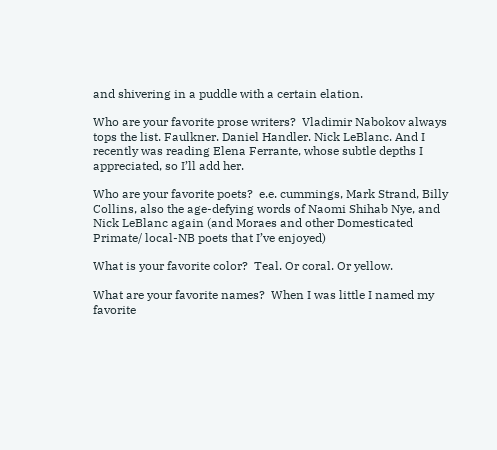and shivering in a puddle with a certain elation.

Who are your favorite prose writers?  Vladimir Nabokov always tops the list. Faulkner. Daniel Handler. Nick LeBlanc. And I recently was reading Elena Ferrante, whose subtle depths I appreciated, so I’ll add her.

Who are your favorite poets?  e.e. cummings, Mark Strand, Billy Collins, also the age-defying words of Naomi Shihab Nye, and Nick LeBlanc again (and Moraes and other Domesticated Primate/ local-NB poets that I’ve enjoyed)

What is your favorite color?  Teal. Or coral. Or yellow.

What are your favorite names?  When I was little I named my favorite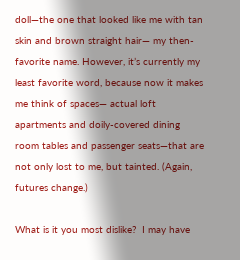doll—the one that looked like me with tan skin and brown straight hair— my then-favorite name. However, it’s currently my least favorite word, because now it makes me think of spaces— actual loft apartments and doily-covered dining room tables and passenger seats—that are not only lost to me, but tainted. (Again, futures change.)

What is it you most dislike?  I may have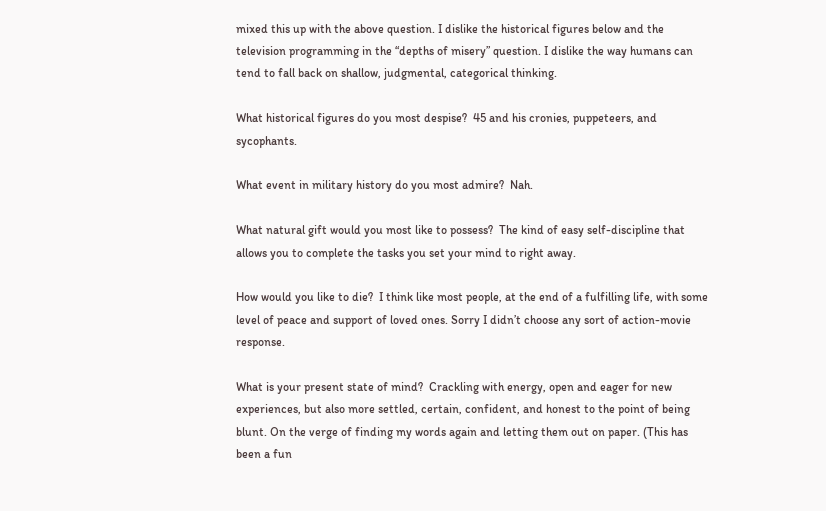mixed this up with the above question. I dislike the historical figures below and the television programming in the “depths of misery” question. I dislike the way humans can tend to fall back on shallow, judgmental, categorical thinking.

What historical figures do you most despise?  45 and his cronies, puppeteers, and sycophants.

What event in military history do you most admire?  Nah.

What natural gift would you most like to possess?  The kind of easy self-discipline that allows you to complete the tasks you set your mind to right away.

How would you like to die?  I think like most people, at the end of a fulfilling life, with some level of peace and support of loved ones. Sorry I didn’t choose any sort of action-movie response.

What is your present state of mind?  Crackling with energy, open and eager for new experiences, but also more settled, certain, confident, and honest to the point of being blunt. On the verge of finding my words again and letting them out on paper. (This has been a fun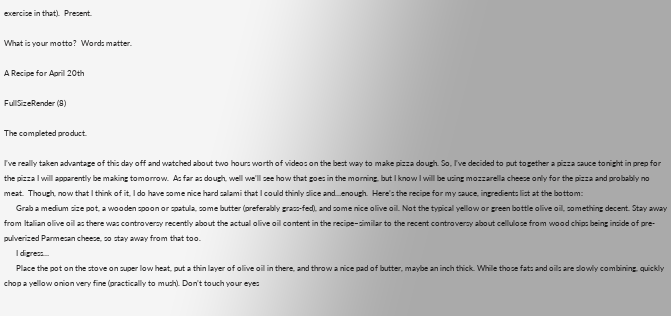exercise in that).  Present.

What is your motto?  Words matter.

A Recipe for April 20th

FullSizeRender (8)

The completed product.

I’ve really taken advantage of this day off and watched about two hours worth of videos on the best way to make pizza dough. So, I’ve decided to put together a pizza sauce tonight in prep for the pizza I will apparently be making tomorrow.  As far as dough, well we’ll see how that goes in the morning, but I know I will be using mozzarella cheese only for the pizza and probably no meat.  Though, now that I think of it, I do have some nice hard salami that I could thinly slice and…enough.  Here’s the recipe for my sauce, ingredients list at the bottom:
      Grab a medium size pot, a wooden spoon or spatula, some butter (preferably grass-fed), and some nice olive oil. Not the typical yellow or green bottle olive oil, something decent. Stay away from Italian olive oil as there was controversy recently about the actual olive oil content in the recipe–similar to the recent controversy about cellulose from wood chips being inside of pre-pulverized Parmesan cheese, so stay away from that too.
      I digress…
      Place the pot on the stove on super low heat, put a thin layer of olive oil in there, and throw a nice pad of butter, maybe an inch thick. While those fats and oils are slowly combining, quickly chop a yellow onion very fine (practically to mush). Don’t touch your eyes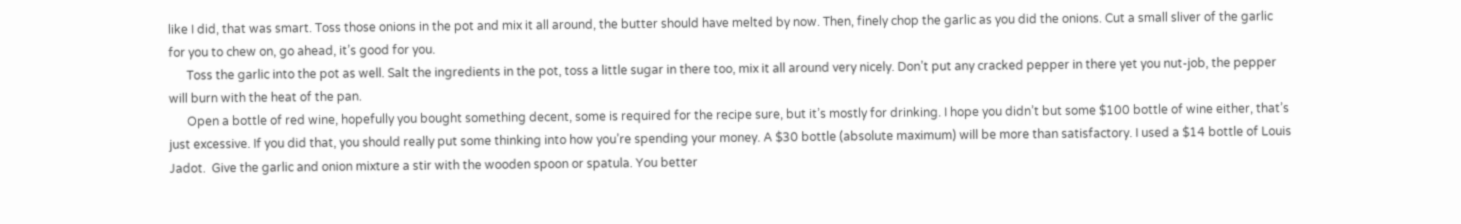like I did, that was smart. Toss those onions in the pot and mix it all around, the butter should have melted by now. Then, finely chop the garlic as you did the onions. Cut a small sliver of the garlic for you to chew on, go ahead, it’s good for you.
      Toss the garlic into the pot as well. Salt the ingredients in the pot, toss a little sugar in there too, mix it all around very nicely. Don’t put any cracked pepper in there yet you nut-job, the pepper will burn with the heat of the pan.
      Open a bottle of red wine, hopefully you bought something decent, some is required for the recipe sure, but it’s mostly for drinking. I hope you didn’t but some $100 bottle of wine either, that’s just excessive. If you did that, you should really put some thinking into how you’re spending your money. A $30 bottle (absolute maximum) will be more than satisfactory. I used a $14 bottle of Louis Jadot.  Give the garlic and onion mixture a stir with the wooden spoon or spatula. You better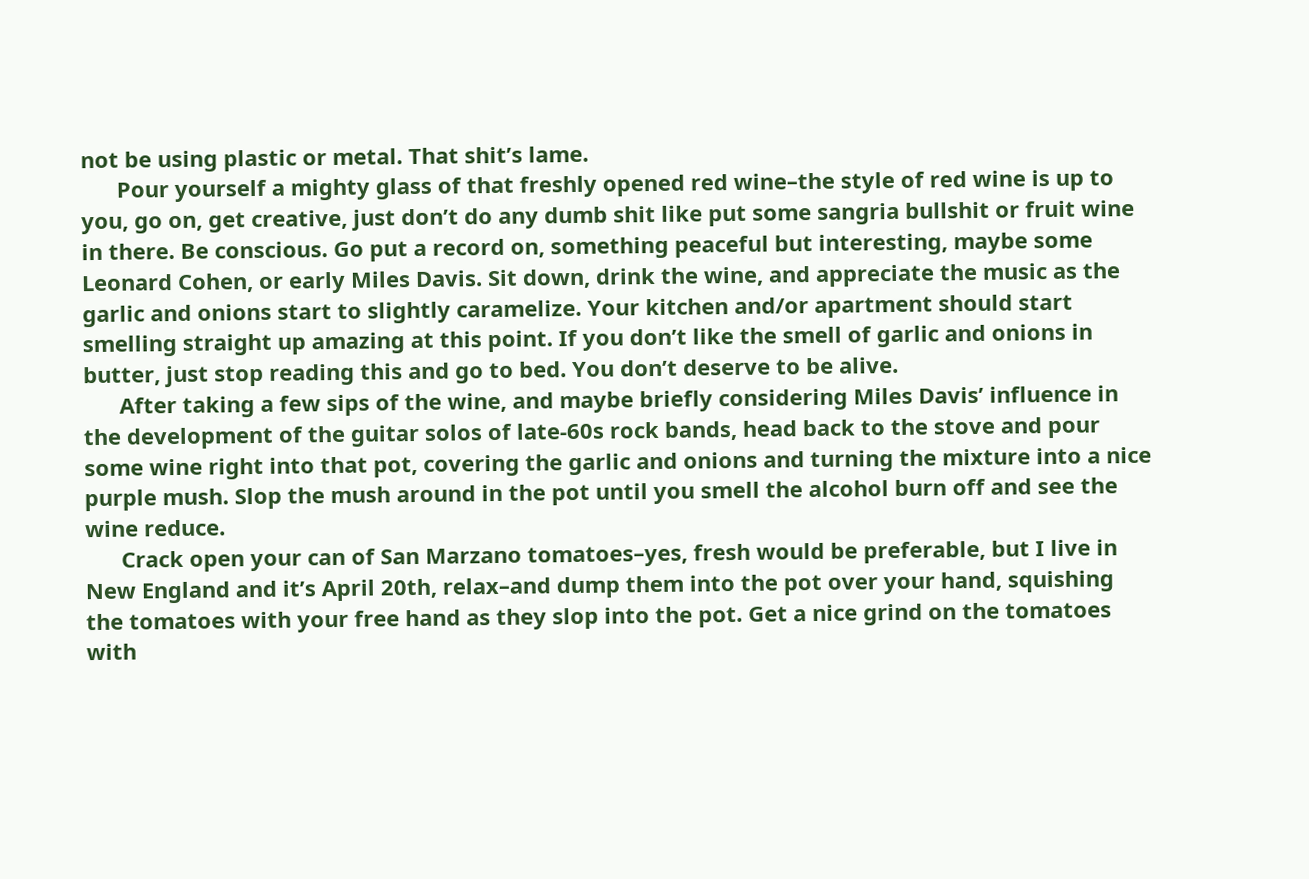not be using plastic or metal. That shit’s lame.
      Pour yourself a mighty glass of that freshly opened red wine–the style of red wine is up to you, go on, get creative, just don’t do any dumb shit like put some sangria bullshit or fruit wine in there. Be conscious. Go put a record on, something peaceful but interesting, maybe some Leonard Cohen, or early Miles Davis. Sit down, drink the wine, and appreciate the music as the garlic and onions start to slightly caramelize. Your kitchen and/or apartment should start smelling straight up amazing at this point. If you don’t like the smell of garlic and onions in butter, just stop reading this and go to bed. You don’t deserve to be alive.
      After taking a few sips of the wine, and maybe briefly considering Miles Davis’ influence in the development of the guitar solos of late-60s rock bands, head back to the stove and pour some wine right into that pot, covering the garlic and onions and turning the mixture into a nice purple mush. Slop the mush around in the pot until you smell the alcohol burn off and see the wine reduce.
      Crack open your can of San Marzano tomatoes–yes, fresh would be preferable, but I live in New England and it’s April 20th, relax–and dump them into the pot over your hand, squishing the tomatoes with your free hand as they slop into the pot. Get a nice grind on the tomatoes with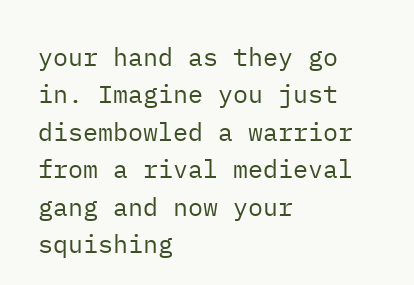your hand as they go in. Imagine you just disembowled a warrior from a rival medieval gang and now your squishing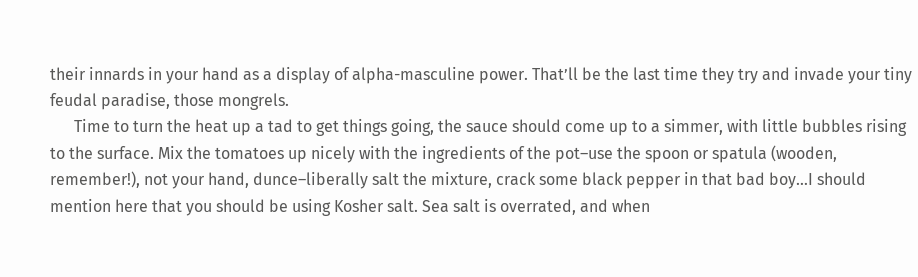their innards in your hand as a display of alpha-masculine power. That’ll be the last time they try and invade your tiny feudal paradise, those mongrels.
      Time to turn the heat up a tad to get things going, the sauce should come up to a simmer, with little bubbles rising to the surface. Mix the tomatoes up nicely with the ingredients of the pot–use the spoon or spatula (wooden, remember!), not your hand, dunce–liberally salt the mixture, crack some black pepper in that bad boy…I should mention here that you should be using Kosher salt. Sea salt is overrated, and when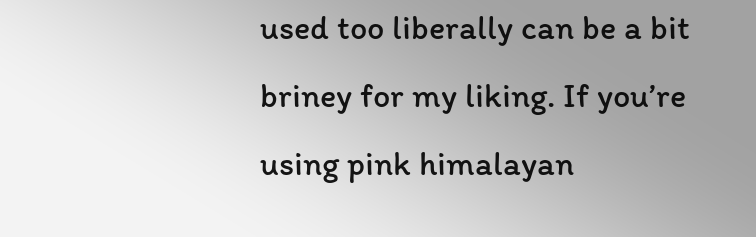used too liberally can be a bit briney for my liking. If you’re using pink himalayan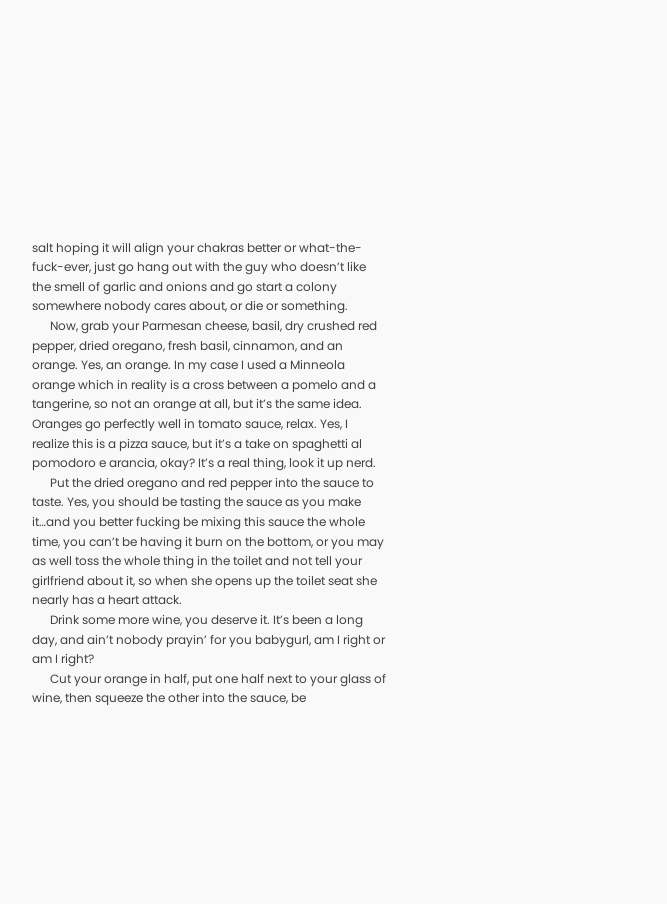salt hoping it will align your chakras better or what-the-fuck-ever, just go hang out with the guy who doesn’t like the smell of garlic and onions and go start a colony somewhere nobody cares about, or die or something.
      Now, grab your Parmesan cheese, basil, dry crushed red pepper, dried oregano, fresh basil, cinnamon, and an orange. Yes, an orange. In my case I used a Minneola orange which in reality is a cross between a pomelo and a tangerine, so not an orange at all, but it’s the same idea. Oranges go perfectly well in tomato sauce, relax. Yes, I realize this is a pizza sauce, but it’s a take on spaghetti al pomodoro e arancia, okay? It’s a real thing, look it up nerd.
      Put the dried oregano and red pepper into the sauce to taste. Yes, you should be tasting the sauce as you make it…and you better fucking be mixing this sauce the whole time, you can’t be having it burn on the bottom, or you may as well toss the whole thing in the toilet and not tell your girlfriend about it, so when she opens up the toilet seat she nearly has a heart attack.
      Drink some more wine, you deserve it. It’s been a long day, and ain’t nobody prayin’ for you babygurl, am I right or am I right?
      Cut your orange in half, put one half next to your glass of wine, then squeeze the other into the sauce, be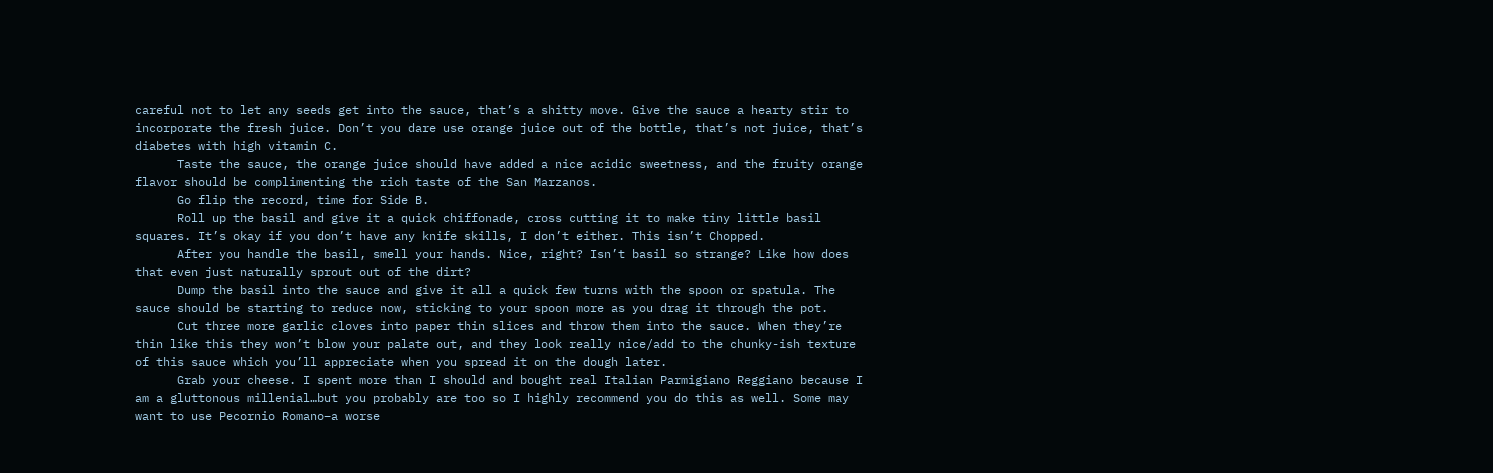careful not to let any seeds get into the sauce, that’s a shitty move. Give the sauce a hearty stir to incorporate the fresh juice. Don’t you dare use orange juice out of the bottle, that’s not juice, that’s diabetes with high vitamin C.
      Taste the sauce, the orange juice should have added a nice acidic sweetness, and the fruity orange flavor should be complimenting the rich taste of the San Marzanos.
      Go flip the record, time for Side B.
      Roll up the basil and give it a quick chiffonade, cross cutting it to make tiny little basil squares. It’s okay if you don’t have any knife skills, I don’t either. This isn’t Chopped.
      After you handle the basil, smell your hands. Nice, right? Isn’t basil so strange? Like how does that even just naturally sprout out of the dirt?
      Dump the basil into the sauce and give it all a quick few turns with the spoon or spatula. The sauce should be starting to reduce now, sticking to your spoon more as you drag it through the pot.
      Cut three more garlic cloves into paper thin slices and throw them into the sauce. When they’re thin like this they won’t blow your palate out, and they look really nice/add to the chunky-ish texture of this sauce which you’ll appreciate when you spread it on the dough later.
      Grab your cheese. I spent more than I should and bought real Italian Parmigiano Reggiano because I am a gluttonous millenial…but you probably are too so I highly recommend you do this as well. Some may want to use Pecornio Romano–a worse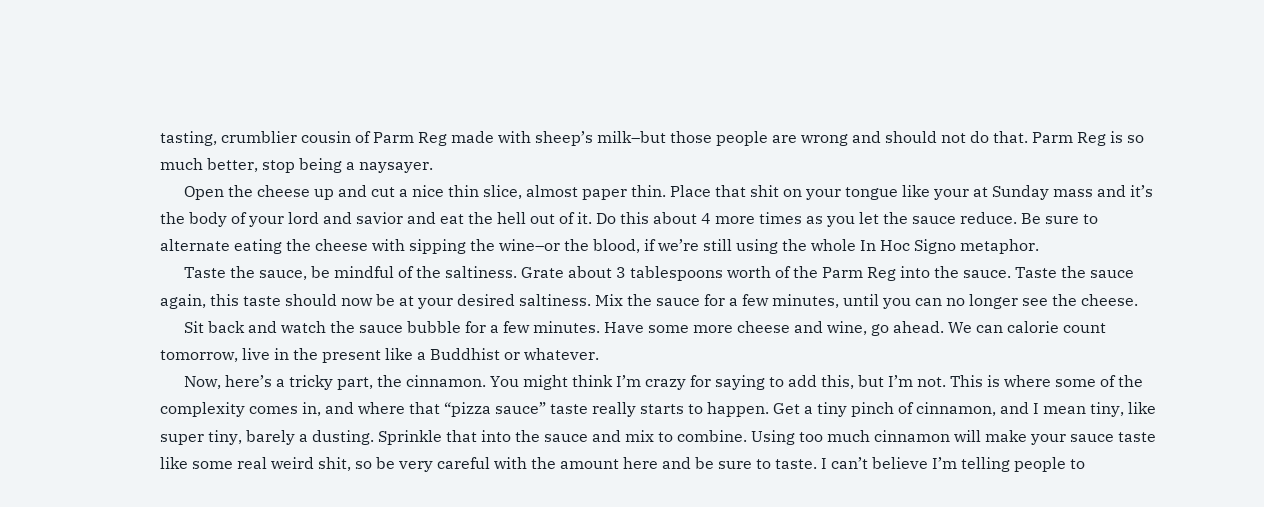tasting, crumblier cousin of Parm Reg made with sheep’s milk–but those people are wrong and should not do that. Parm Reg is so much better, stop being a naysayer.
      Open the cheese up and cut a nice thin slice, almost paper thin. Place that shit on your tongue like your at Sunday mass and it’s the body of your lord and savior and eat the hell out of it. Do this about 4 more times as you let the sauce reduce. Be sure to alternate eating the cheese with sipping the wine–or the blood, if we’re still using the whole In Hoc Signo metaphor.
      Taste the sauce, be mindful of the saltiness. Grate about 3 tablespoons worth of the Parm Reg into the sauce. Taste the sauce again, this taste should now be at your desired saltiness. Mix the sauce for a few minutes, until you can no longer see the cheese.
      Sit back and watch the sauce bubble for a few minutes. Have some more cheese and wine, go ahead. We can calorie count tomorrow, live in the present like a Buddhist or whatever.
      Now, here’s a tricky part, the cinnamon. You might think I’m crazy for saying to add this, but I’m not. This is where some of the complexity comes in, and where that “pizza sauce” taste really starts to happen. Get a tiny pinch of cinnamon, and I mean tiny, like super tiny, barely a dusting. Sprinkle that into the sauce and mix to combine. Using too much cinnamon will make your sauce taste like some real weird shit, so be very careful with the amount here and be sure to taste. I can’t believe I’m telling people to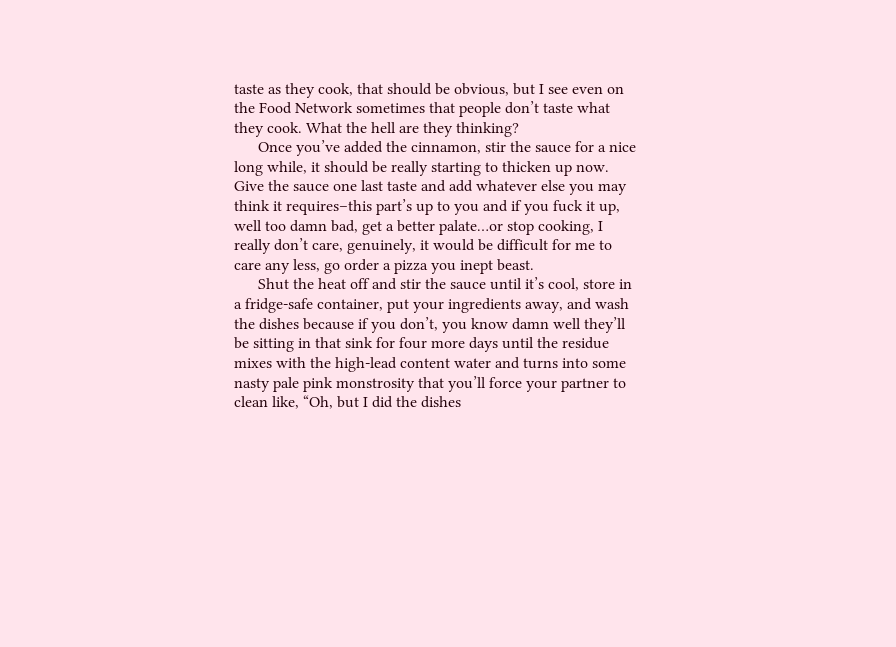taste as they cook, that should be obvious, but I see even on the Food Network sometimes that people don’t taste what they cook. What the hell are they thinking?
      Once you’ve added the cinnamon, stir the sauce for a nice long while, it should be really starting to thicken up now. Give the sauce one last taste and add whatever else you may think it requires–this part’s up to you and if you fuck it up, well too damn bad, get a better palate…or stop cooking, I really don’t care, genuinely, it would be difficult for me to care any less, go order a pizza you inept beast.
      Shut the heat off and stir the sauce until it’s cool, store in a fridge-safe container, put your ingredients away, and wash the dishes because if you don’t, you know damn well they’ll be sitting in that sink for four more days until the residue mixes with the high-lead content water and turns into some nasty pale pink monstrosity that you’ll force your partner to clean like, “Oh, but I did the dishes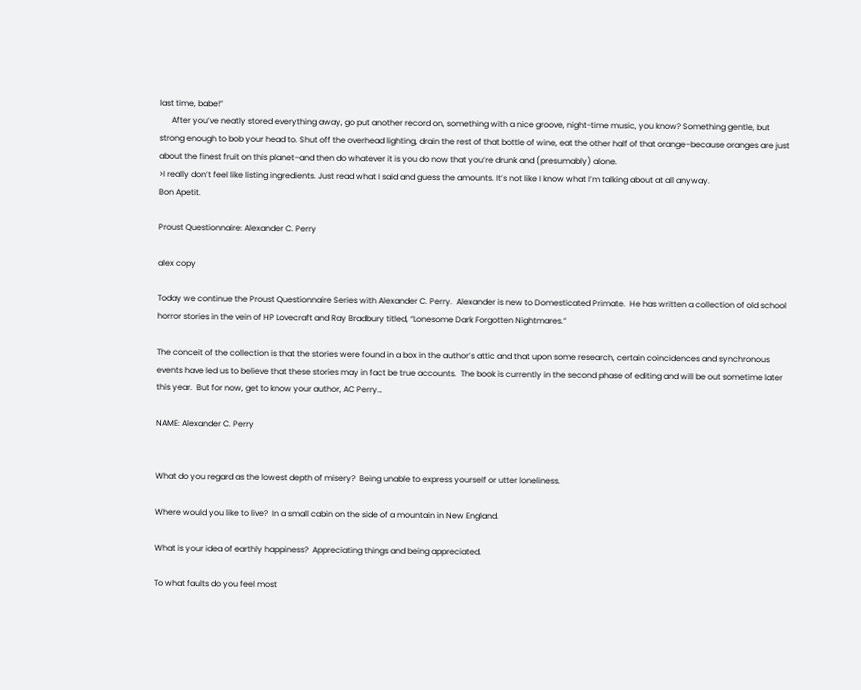last time, babe!”
      After you’ve neatly stored everything away, go put another record on, something with a nice groove, night-time music, you know? Something gentle, but strong enough to bob your head to. Shut off the overhead lighting, drain the rest of that bottle of wine, eat the other half of that orange–because oranges are just about the finest fruit on this planet–and then do whatever it is you do now that you’re drunk and (presumably) alone.
>I really don’t feel like listing ingredients. Just read what I said and guess the amounts. It’s not like I know what I’m talking about at all anyway.
Bon Apetit.

Proust Questionnaire: Alexander C. Perry

alex copy

Today we continue the Proust Questionnaire Series with Alexander C. Perry.  Alexander is new to Domesticated Primate.  He has written a collection of old school horror stories in the vein of HP Lovecraft and Ray Bradbury titled, “Lonesome Dark Forgotten Nightmares.”

The conceit of the collection is that the stories were found in a box in the author’s attic and that upon some research, certain coincidences and synchronous events have led us to believe that these stories may in fact be true accounts.  The book is currently in the second phase of editing and will be out sometime later this year.  But for now, get to know your author, AC Perry…

NAME: Alexander C. Perry


What do you regard as the lowest depth of misery?  Being unable to express yourself or utter loneliness.

Where would you like to live?  In a small cabin on the side of a mountain in New England.

What is your idea of earthly happiness?  Appreciating things and being appreciated.

To what faults do you feel most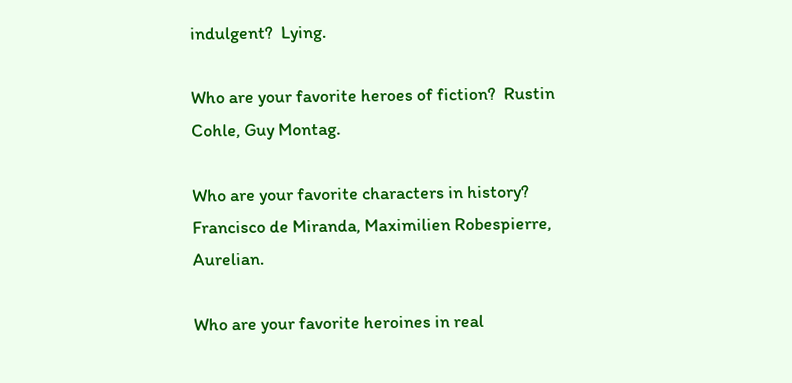indulgent?  Lying.

Who are your favorite heroes of fiction?  Rustin Cohle, Guy Montag.

Who are your favorite characters in history?  Francisco de Miranda, Maximilien Robespierre, Aurelian.

Who are your favorite heroines in real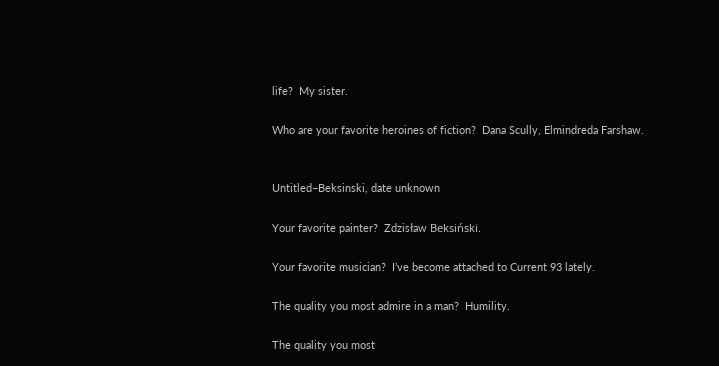life?  My sister.

Who are your favorite heroines of fiction?  Dana Scully, Elmindreda Farshaw.


Untitled–Beksinski, date unknown

Your favorite painter?  Zdzisław Beksiński.

Your favorite musician?  I’ve become attached to Current 93 lately.

The quality you most admire in a man?  Humility.

The quality you most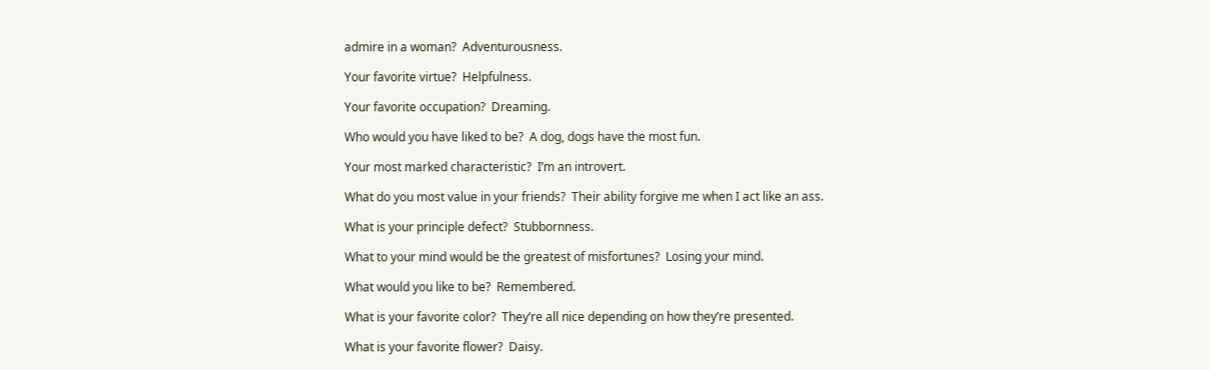admire in a woman?  Adventurousness.

Your favorite virtue?  Helpfulness.

Your favorite occupation?  Dreaming.

Who would you have liked to be?  A dog, dogs have the most fun.

Your most marked characteristic?  I’m an introvert.

What do you most value in your friends?  Their ability forgive me when I act like an ass.

What is your principle defect?  Stubbornness.

What to your mind would be the greatest of misfortunes?  Losing your mind.

What would you like to be?  Remembered.

What is your favorite color?  They’re all nice depending on how they’re presented.

What is your favorite flower?  Daisy.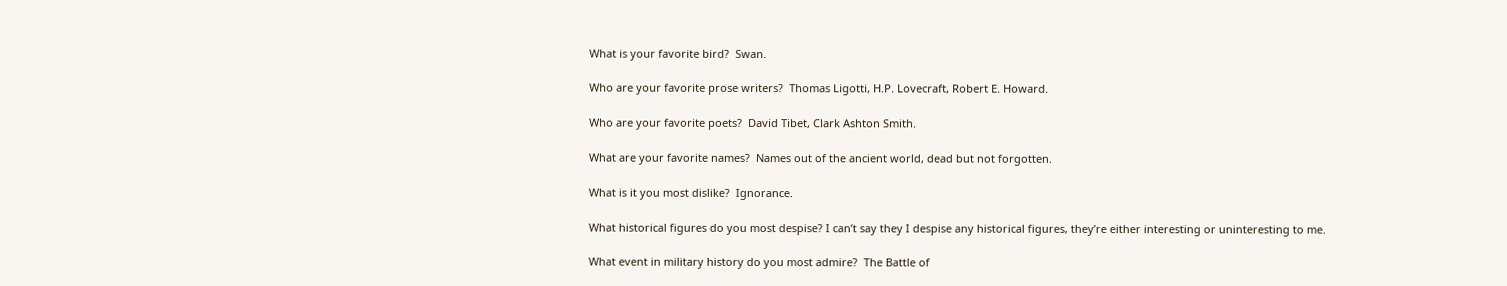What is your favorite bird?  Swan.

Who are your favorite prose writers?  Thomas Ligotti, H.P. Lovecraft, Robert E. Howard.

Who are your favorite poets?  David Tibet, Clark Ashton Smith.

What are your favorite names?  Names out of the ancient world, dead but not forgotten.

What is it you most dislike?  Ignorance.

What historical figures do you most despise? I can’t say they I despise any historical figures, they’re either interesting or uninteresting to me.

What event in military history do you most admire?  The Battle of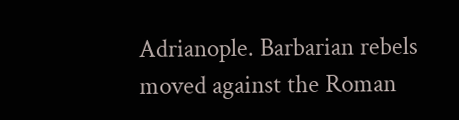Adrianople. Barbarian rebels moved against the Roman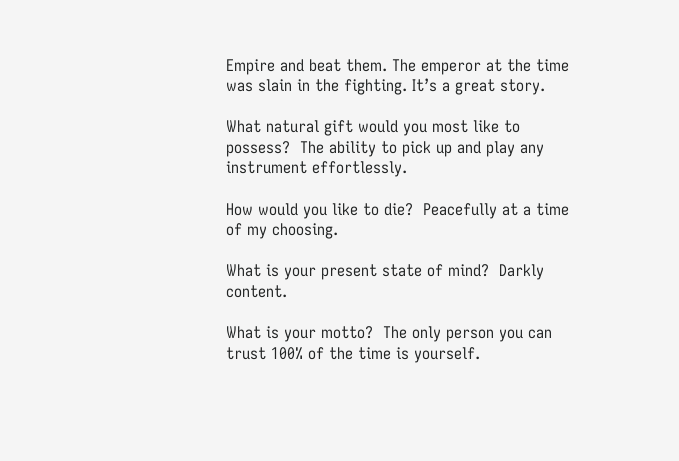Empire and beat them. The emperor at the time was slain in the fighting. It’s a great story.

What natural gift would you most like to possess?  The ability to pick up and play any instrument effortlessly.

How would you like to die?  Peacefully at a time of my choosing.

What is your present state of mind?  Darkly content.

What is your motto?  The only person you can trust 100% of the time is yourself.